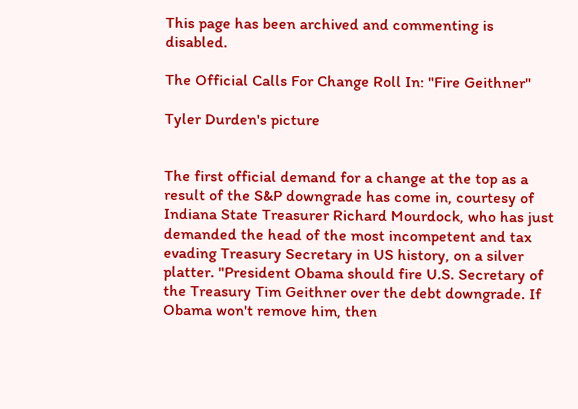This page has been archived and commenting is disabled.

The Official Calls For Change Roll In: "Fire Geithner"

Tyler Durden's picture


The first official demand for a change at the top as a result of the S&P downgrade has come in, courtesy of Indiana State Treasurer Richard Mourdock, who has just demanded the head of the most incompetent and tax evading Treasury Secretary in US history, on a silver platter. "President Obama should fire U.S. Secretary of the Treasury Tim Geithner over the debt downgrade. If Obama won't remove him, then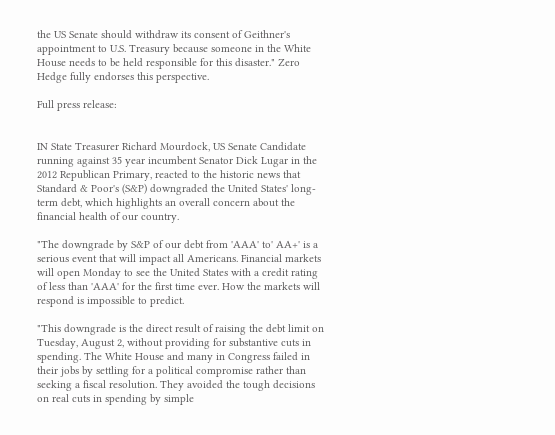the US Senate should withdraw its consent of Geithner's appointment to U.S. Treasury because someone in the White House needs to be held responsible for this disaster." Zero Hedge fully endorses this perspective.

Full press release:


IN State Treasurer Richard Mourdock, US Senate Candidate running against 35 year incumbent Senator Dick Lugar in the 2012 Republican Primary, reacted to the historic news that Standard & Poor's (S&P) downgraded the United States' long-term debt, which highlights an overall concern about the financial health of our country.

"The downgrade by S&P of our debt from 'AAA' to' AA+' is a serious event that will impact all Americans. Financial markets will open Monday to see the United States with a credit rating of less than 'AAA' for the first time ever. How the markets will respond is impossible to predict.

"This downgrade is the direct result of raising the debt limit on Tuesday, August 2, without providing for substantive cuts in spending. The White House and many in Congress failed in their jobs by settling for a political compromise rather than seeking a fiscal resolution. They avoided the tough decisions on real cuts in spending by simple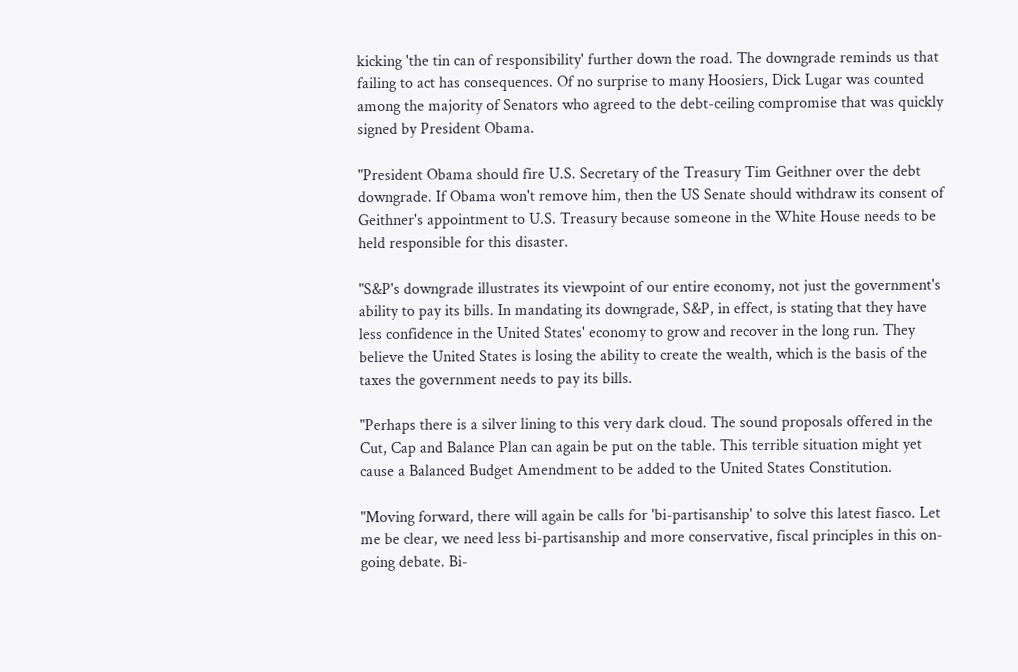kicking 'the tin can of responsibility' further down the road. The downgrade reminds us that failing to act has consequences. Of no surprise to many Hoosiers, Dick Lugar was counted among the majority of Senators who agreed to the debt-ceiling compromise that was quickly signed by President Obama.

"President Obama should fire U.S. Secretary of the Treasury Tim Geithner over the debt downgrade. If Obama won't remove him, then the US Senate should withdraw its consent of Geithner's appointment to U.S. Treasury because someone in the White House needs to be held responsible for this disaster.

"S&P's downgrade illustrates its viewpoint of our entire economy, not just the government's ability to pay its bills. In mandating its downgrade, S&P, in effect, is stating that they have less confidence in the United States' economy to grow and recover in the long run. They believe the United States is losing the ability to create the wealth, which is the basis of the taxes the government needs to pay its bills.

"Perhaps there is a silver lining to this very dark cloud. The sound proposals offered in the Cut, Cap and Balance Plan can again be put on the table. This terrible situation might yet cause a Balanced Budget Amendment to be added to the United States Constitution.

"Moving forward, there will again be calls for 'bi-partisanship' to solve this latest fiasco. Let me be clear, we need less bi-partisanship and more conservative, fiscal principles in this on-going debate. Bi-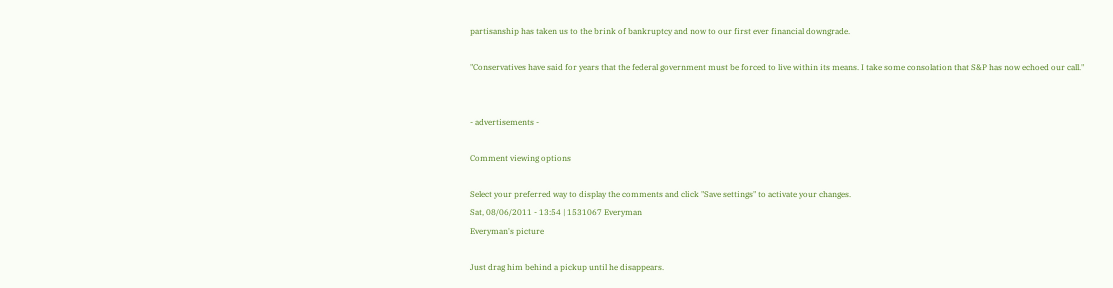partisanship has taken us to the brink of bankruptcy and now to our first ever financial downgrade.

"Conservatives have said for years that the federal government must be forced to live within its means. I take some consolation that S&P has now echoed our call."


- advertisements -

Comment viewing options

Select your preferred way to display the comments and click "Save settings" to activate your changes.
Sat, 08/06/2011 - 13:54 | 1531067 Everyman
Everyman's picture

Just drag him behind a pickup until he disappears.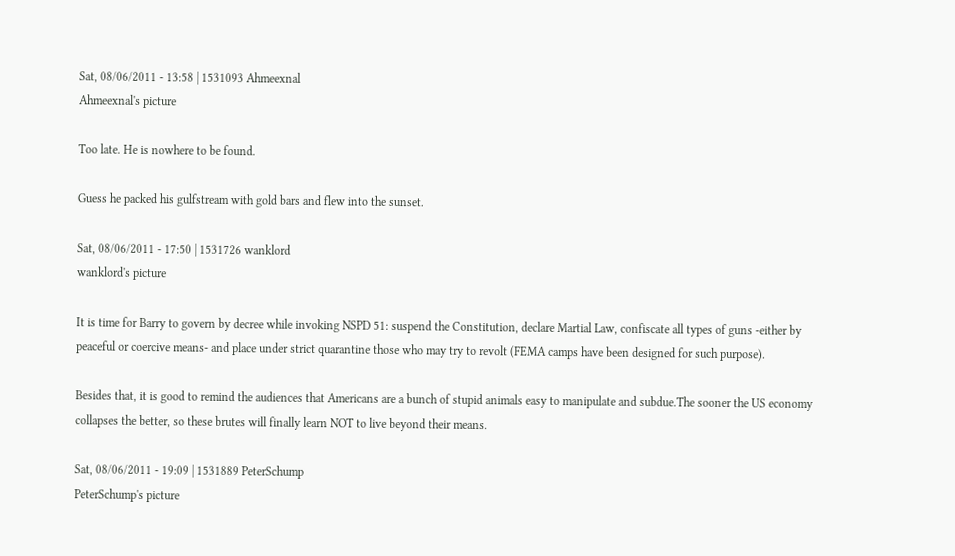Sat, 08/06/2011 - 13:58 | 1531093 Ahmeexnal
Ahmeexnal's picture

Too late. He is nowhere to be found.

Guess he packed his gulfstream with gold bars and flew into the sunset.

Sat, 08/06/2011 - 17:50 | 1531726 wanklord
wanklord's picture

It is time for Barry to govern by decree while invoking NSPD 51: suspend the Constitution, declare Martial Law, confiscate all types of guns -either by peaceful or coercive means- and place under strict quarantine those who may try to revolt (FEMA camps have been designed for such purpose).

Besides that, it is good to remind the audiences that Americans are a bunch of stupid animals easy to manipulate and subdue.The sooner the US economy collapses the better, so these brutes will finally learn NOT to live beyond their means.

Sat, 08/06/2011 - 19:09 | 1531889 PeterSchump
PeterSchump's picture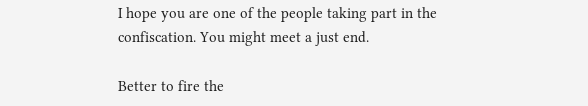I hope you are one of the people taking part in the confiscation. You might meet a just end.

Better to fire the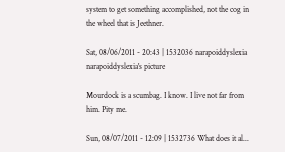system to get something accomplished, not the cog in the wheel that is Jeethner.

Sat, 08/06/2011 - 20:43 | 1532036 narapoiddyslexia
narapoiddyslexia's picture

Mourdock is a scumbag. I know. I live not far from him. Pity me.

Sun, 08/07/2011 - 12:09 | 1532736 What does it al...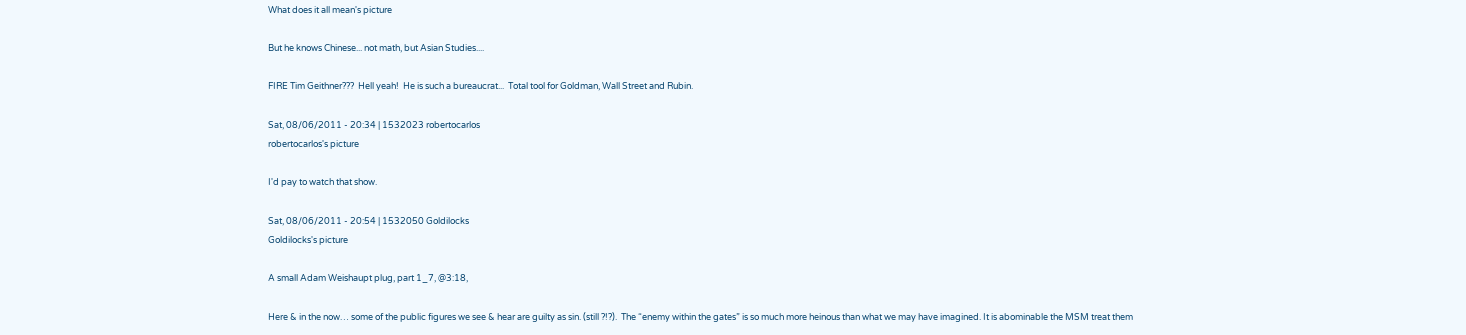What does it all mean's picture

But he knows Chinese... not math, but Asian Studies....

FIRE Tim Geithner???  Hell yeah!  He is such a bureaucrat...  Total tool for Goldman, Wall Street and Rubin.

Sat, 08/06/2011 - 20:34 | 1532023 robertocarlos
robertocarlos's picture

I'd pay to watch that show.

Sat, 08/06/2011 - 20:54 | 1532050 Goldilocks
Goldilocks's picture

A small Adam Weishaupt plug, part 1_7, @3:18,

Here & in the now… some of the public figures we see & hear are guilty as sin. (still ?!?).  The “enemy within the gates” is so much more heinous than what we may have imagined. It is abominable the MSM treat them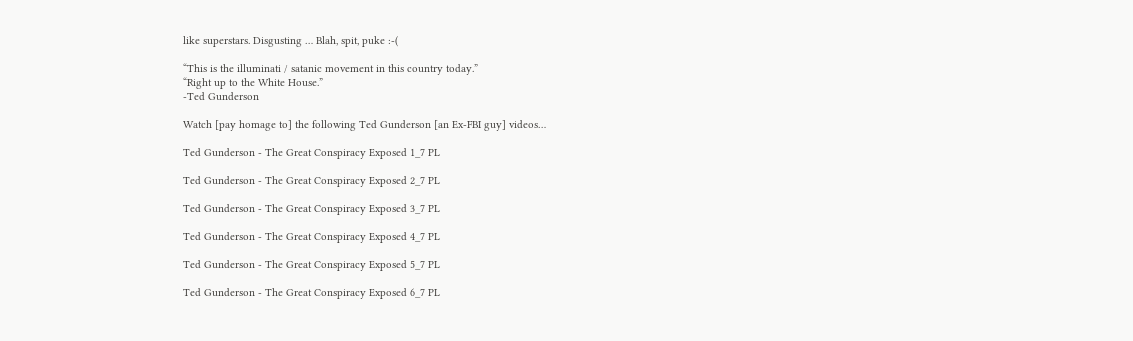like superstars. Disgusting … Blah, spit, puke :-(

“This is the illuminati / satanic movement in this country today.”
“Right up to the White House.”
-Ted Gunderson

Watch [pay homage to] the following Ted Gunderson [an Ex-FBI guy] videos…

Ted Gunderson - The Great Conspiracy Exposed 1_7 PL

Ted Gunderson - The Great Conspiracy Exposed 2_7 PL

Ted Gunderson - The Great Conspiracy Exposed 3_7 PL

Ted Gunderson - The Great Conspiracy Exposed 4_7 PL

Ted Gunderson - The Great Conspiracy Exposed 5_7 PL

Ted Gunderson - The Great Conspiracy Exposed 6_7 PL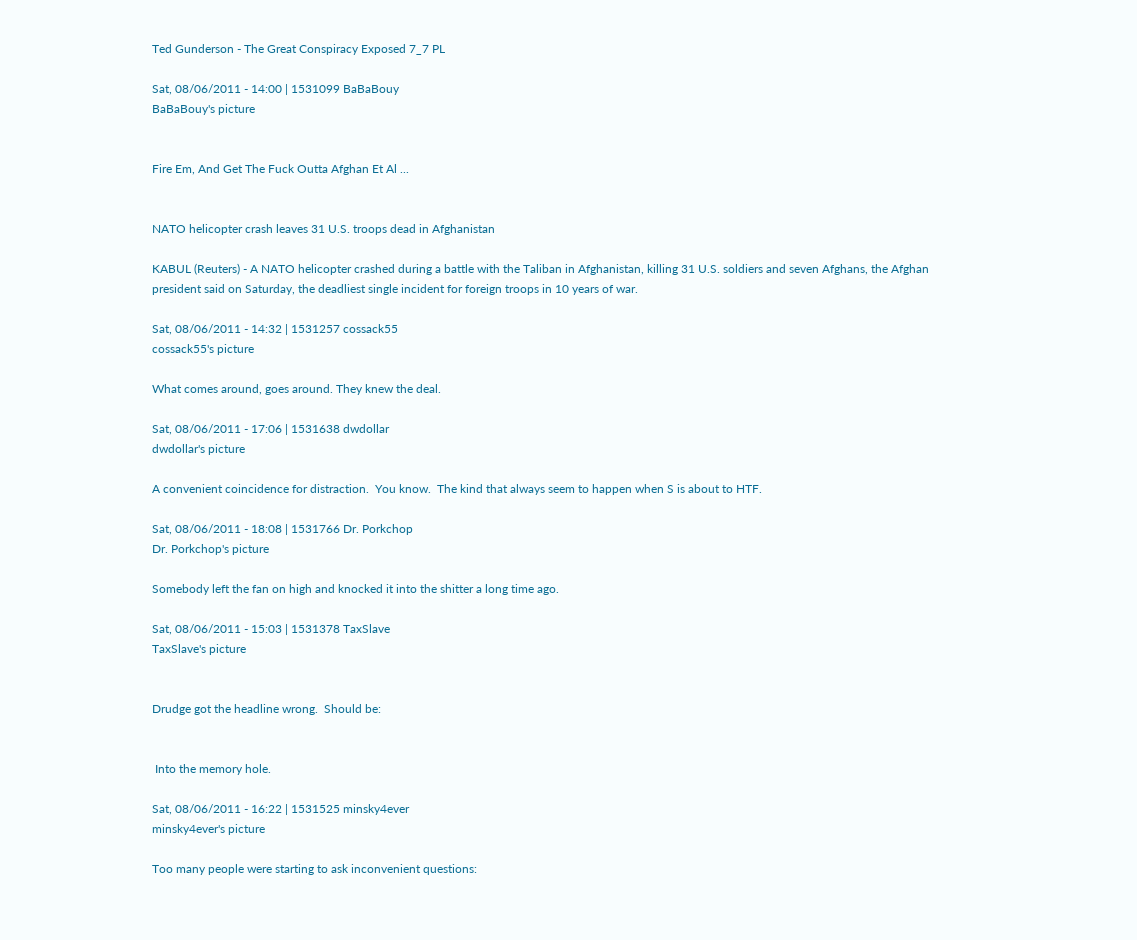Ted Gunderson - The Great Conspiracy Exposed 7_7 PL

Sat, 08/06/2011 - 14:00 | 1531099 BaBaBouy
BaBaBouy's picture


Fire Em, And Get The Fuck Outta Afghan Et Al ...


NATO helicopter crash leaves 31 U.S. troops dead in Afghanistan

KABUL (Reuters) - A NATO helicopter crashed during a battle with the Taliban in Afghanistan, killing 31 U.S. soldiers and seven Afghans, the Afghan president said on Saturday, the deadliest single incident for foreign troops in 10 years of war.

Sat, 08/06/2011 - 14:32 | 1531257 cossack55
cossack55's picture

What comes around, goes around. They knew the deal.

Sat, 08/06/2011 - 17:06 | 1531638 dwdollar
dwdollar's picture

A convenient coincidence for distraction.  You know.  The kind that always seem to happen when S is about to HTF.

Sat, 08/06/2011 - 18:08 | 1531766 Dr. Porkchop
Dr. Porkchop's picture

Somebody left the fan on high and knocked it into the shitter a long time ago.

Sat, 08/06/2011 - 15:03 | 1531378 TaxSlave
TaxSlave's picture


Drudge got the headline wrong.  Should be:


 Into the memory hole.

Sat, 08/06/2011 - 16:22 | 1531525 minsky4ever
minsky4ever's picture

Too many people were starting to ask inconvenient questions: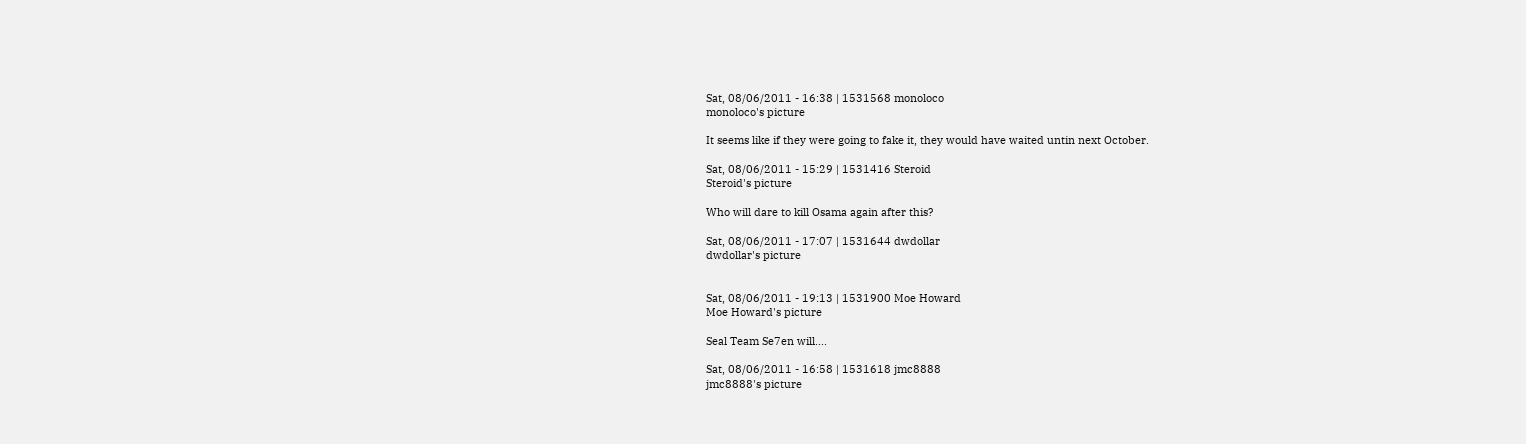Sat, 08/06/2011 - 16:38 | 1531568 monoloco
monoloco's picture

It seems like if they were going to fake it, they would have waited untin next October.

Sat, 08/06/2011 - 15:29 | 1531416 Steroid
Steroid's picture

Who will dare to kill Osama again after this?

Sat, 08/06/2011 - 17:07 | 1531644 dwdollar
dwdollar's picture


Sat, 08/06/2011 - 19:13 | 1531900 Moe Howard
Moe Howard's picture

Seal Team Se7en will....

Sat, 08/06/2011 - 16:58 | 1531618 jmc8888
jmc8888's picture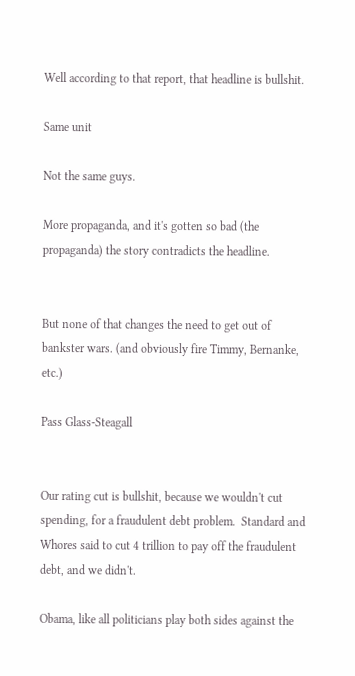Well according to that report, that headline is bullshit.

Same unit

Not the same guys.

More propaganda, and it's gotten so bad (the propaganda) the story contradicts the headline.


But none of that changes the need to get out of bankster wars. (and obviously fire Timmy, Bernanke, etc.)

Pass Glass-Steagall


Our rating cut is bullshit, because we wouldn't cut spending, for a fraudulent debt problem.  Standard and Whores said to cut 4 trillion to pay off the fraudulent debt, and we didn't.

Obama, like all politicians play both sides against the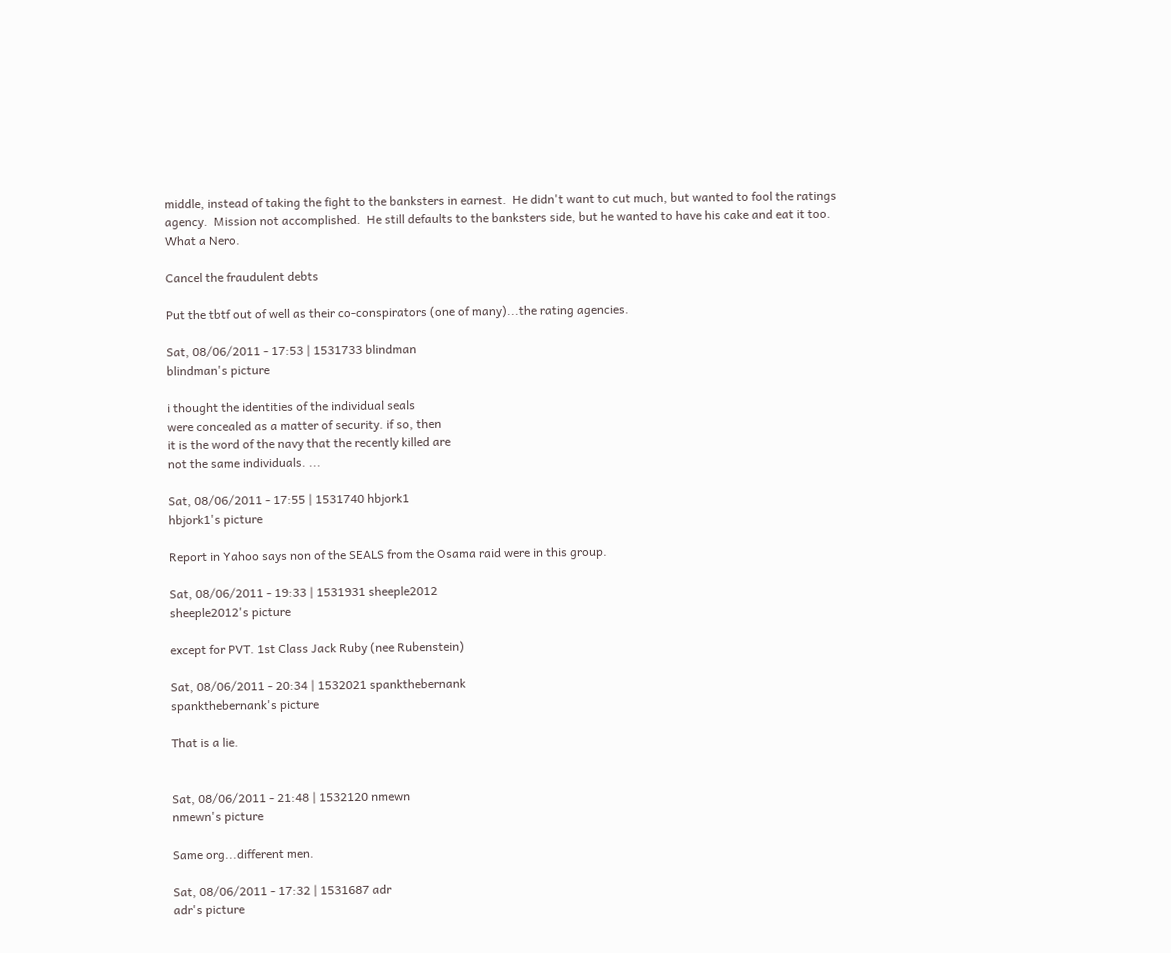middle, instead of taking the fight to the banksters in earnest.  He didn't want to cut much, but wanted to fool the ratings agency.  Mission not accomplished.  He still defaults to the banksters side, but he wanted to have his cake and eat it too. What a Nero.

Cancel the fraudulent debts

Put the tbtf out of well as their co-conspirators (one of many)...the rating agencies.

Sat, 08/06/2011 - 17:53 | 1531733 blindman
blindman's picture

i thought the identities of the individual seals
were concealed as a matter of security. if so, then
it is the word of the navy that the recently killed are
not the same individuals. ...

Sat, 08/06/2011 - 17:55 | 1531740 hbjork1
hbjork1's picture

Report in Yahoo says non of the SEALS from the Osama raid were in this group.

Sat, 08/06/2011 - 19:33 | 1531931 sheeple2012
sheeple2012's picture

except for PVT. 1st Class Jack Ruby (nee Rubenstein)

Sat, 08/06/2011 - 20:34 | 1532021 spankthebernank
spankthebernank's picture

That is a lie.


Sat, 08/06/2011 - 21:48 | 1532120 nmewn
nmewn's picture

Same org...different men.

Sat, 08/06/2011 - 17:32 | 1531687 adr
adr's picture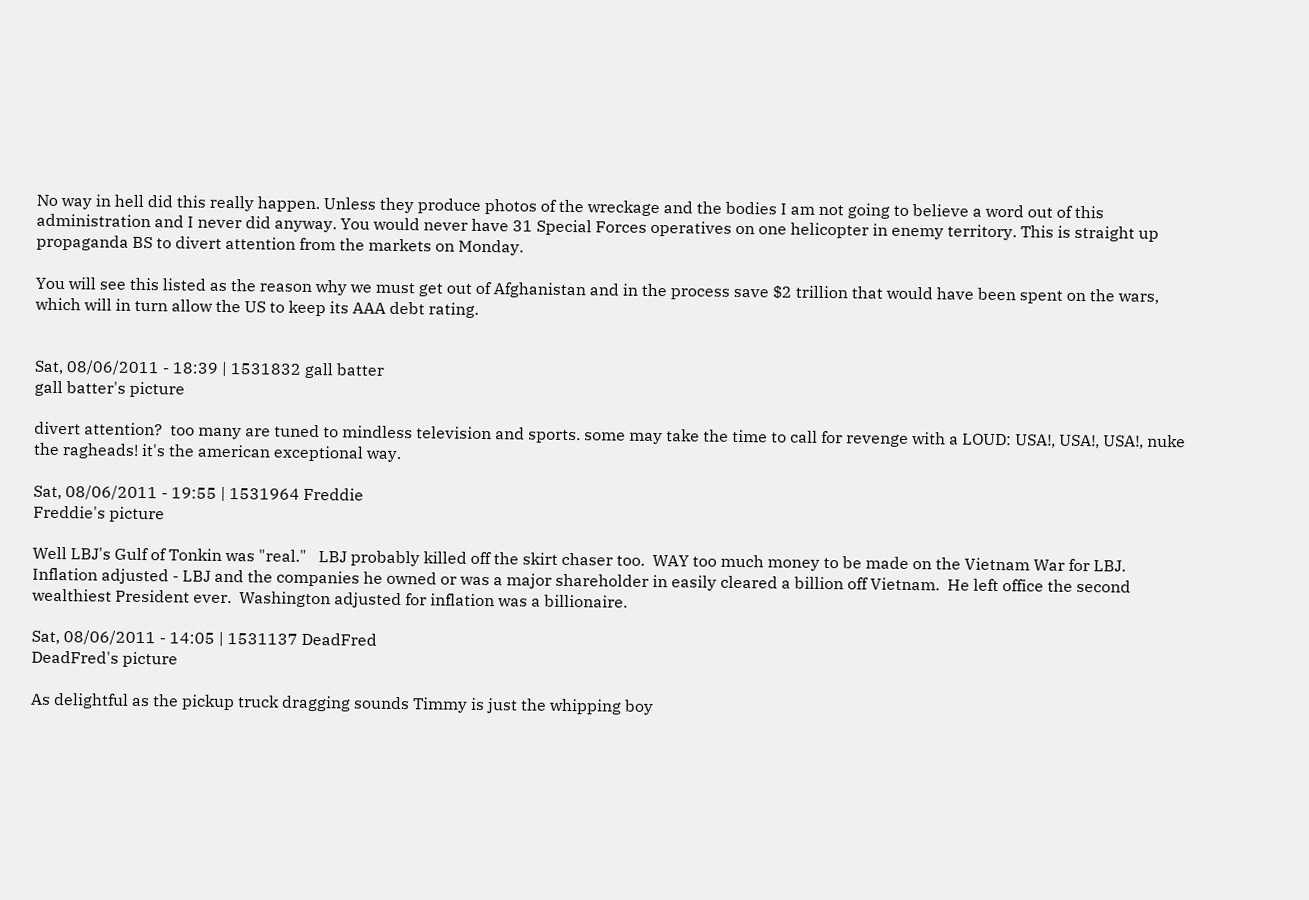No way in hell did this really happen. Unless they produce photos of the wreckage and the bodies I am not going to believe a word out of this administration and I never did anyway. You would never have 31 Special Forces operatives on one helicopter in enemy territory. This is straight up propaganda BS to divert attention from the markets on Monday.

You will see this listed as the reason why we must get out of Afghanistan and in the process save $2 trillion that would have been spent on the wars, which will in turn allow the US to keep its AAA debt rating.


Sat, 08/06/2011 - 18:39 | 1531832 gall batter
gall batter's picture

divert attention?  too many are tuned to mindless television and sports. some may take the time to call for revenge with a LOUD: USA!, USA!, USA!, nuke the ragheads! it's the american exceptional way.

Sat, 08/06/2011 - 19:55 | 1531964 Freddie
Freddie's picture

Well LBJ's Gulf of Tonkin was "real."   LBJ probably killed off the skirt chaser too.  WAY too much money to be made on the Vietnam War for LBJ.  Inflation adjusted - LBJ and the companies he owned or was a major shareholder in easily cleared a billion off Vietnam.  He left office the second wealthiest President ever.  Washington adjusted for inflation was a billionaire.

Sat, 08/06/2011 - 14:05 | 1531137 DeadFred
DeadFred's picture

As delightful as the pickup truck dragging sounds Timmy is just the whipping boy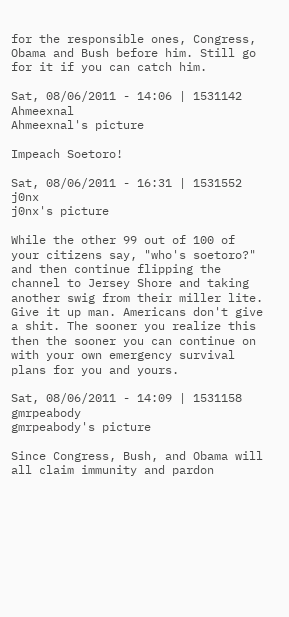for the responsible ones, Congress, Obama and Bush before him. Still go for it if you can catch him.

Sat, 08/06/2011 - 14:06 | 1531142 Ahmeexnal
Ahmeexnal's picture

Impeach Soetoro!

Sat, 08/06/2011 - 16:31 | 1531552 j0nx
j0nx's picture

While the other 99 out of 100 of your citizens say, "who's soetoro?" and then continue flipping the channel to Jersey Shore and taking another swig from their miller lite. Give it up man. Americans don't give a shit. The sooner you realize this then the sooner you can continue on with your own emergency survival plans for you and yours.

Sat, 08/06/2011 - 14:09 | 1531158 gmrpeabody
gmrpeabody's picture

Since Congress, Bush, and Obama will all claim immunity and pardon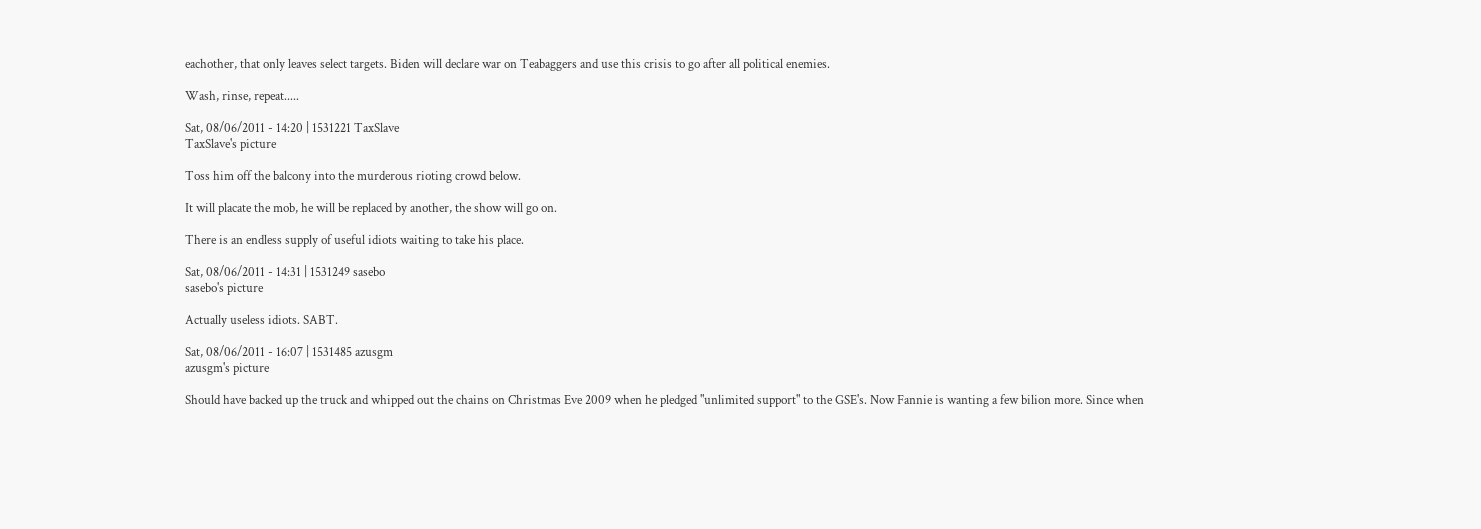eachother, that only leaves select targets. Biden will declare war on Teabaggers and use this crisis to go after all political enemies.

Wash, rinse, repeat.....

Sat, 08/06/2011 - 14:20 | 1531221 TaxSlave
TaxSlave's picture

Toss him off the balcony into the murderous rioting crowd below.

It will placate the mob, he will be replaced by another, the show will go on.

There is an endless supply of useful idiots waiting to take his place.

Sat, 08/06/2011 - 14:31 | 1531249 sasebo
sasebo's picture

Actually useless idiots. SABT.

Sat, 08/06/2011 - 16:07 | 1531485 azusgm
azusgm's picture

Should have backed up the truck and whipped out the chains on Christmas Eve 2009 when he pledged "unlimited support" to the GSE's. Now Fannie is wanting a few bilion more. Since when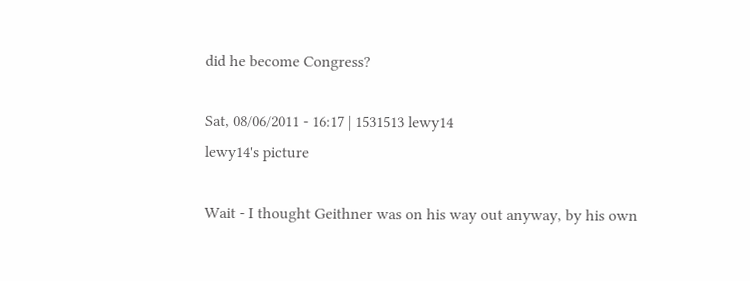did he become Congress?

Sat, 08/06/2011 - 16:17 | 1531513 lewy14
lewy14's picture

Wait - I thought Geithner was on his way out anyway, by his own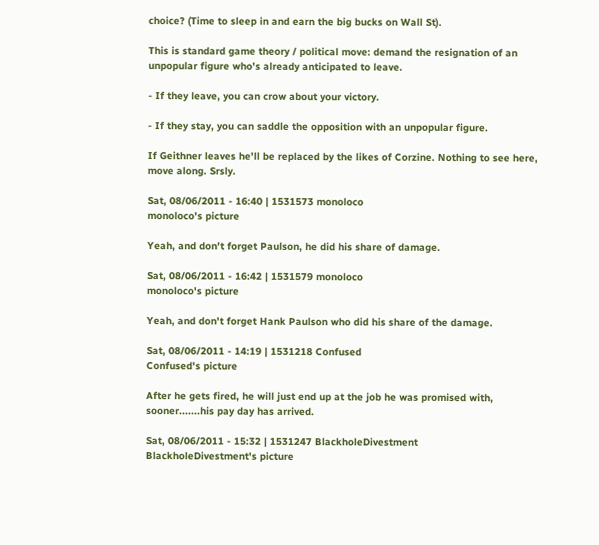choice? (Time to sleep in and earn the big bucks on Wall St).

This is standard game theory / political move: demand the resignation of an unpopular figure who's already anticipated to leave.

- If they leave, you can crow about your victory.

- If they stay, you can saddle the opposition with an unpopular figure.

If Geithner leaves he'll be replaced by the likes of Corzine. Nothing to see here, move along. Srsly.

Sat, 08/06/2011 - 16:40 | 1531573 monoloco
monoloco's picture

Yeah, and don't forget Paulson, he did his share of damage.

Sat, 08/06/2011 - 16:42 | 1531579 monoloco
monoloco's picture

Yeah, and don't forget Hank Paulson who did his share of the damage.

Sat, 08/06/2011 - 14:19 | 1531218 Confused
Confused's picture

After he gets fired, he will just end up at the job he was promised with, sooner.......his pay day has arrived.

Sat, 08/06/2011 - 15:32 | 1531247 BlackholeDivestment
BlackholeDivestment's picture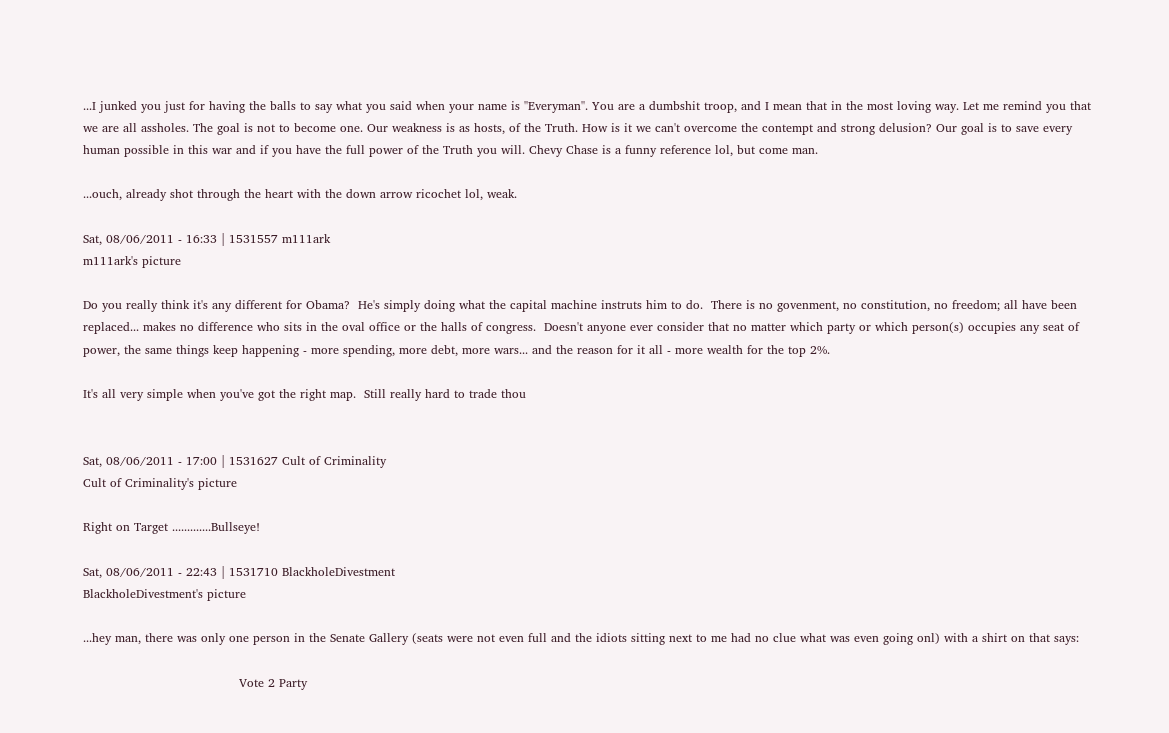...I junked you just for having the balls to say what you said when your name is ''Everyman''. You are a dumbshit troop, and I mean that in the most loving way. Let me remind you that we are all assholes. The goal is not to become one. Our weakness is as hosts, of the Truth. How is it we can't overcome the contempt and strong delusion? Our goal is to save every human possible in this war and if you have the full power of the Truth you will. Chevy Chase is a funny reference lol, but come man.

...ouch, already shot through the heart with the down arrow ricochet lol, weak.

Sat, 08/06/2011 - 16:33 | 1531557 m111ark
m111ark's picture

Do you really think it's any different for Obama?  He's simply doing what the capital machine instruts him to do.  There is no govenment, no constitution, no freedom; all have been replaced... makes no difference who sits in the oval office or the halls of congress.  Doesn't anyone ever consider that no matter which party or which person(s) occupies any seat of power, the same things keep happening - more spending, more debt, more wars... and the reason for it all - more wealth for the top 2%.

It's all very simple when you've got the right map.  Still really hard to trade thou


Sat, 08/06/2011 - 17:00 | 1531627 Cult of Criminality
Cult of Criminality's picture

Right on Target .............Bullseye!

Sat, 08/06/2011 - 22:43 | 1531710 BlackholeDivestment
BlackholeDivestment's picture

...hey man, there was only one person in the Senate Gallery (seats were not even full and the idiots sitting next to me had no clue what was even going onl) with a shirt on that says:

                                       Vote 2 Party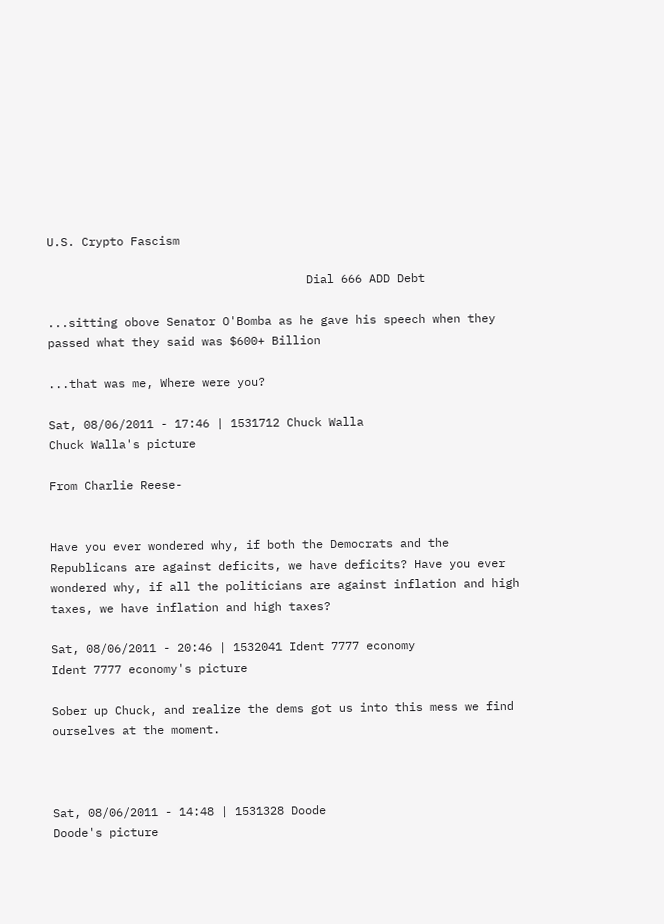U.S. Crypto Fascism

                                     Dial 666 ADD Debt

...sitting obove Senator O'Bomba as he gave his speech when they passed what they said was $600+ Billion

...that was me, Where were you?

Sat, 08/06/2011 - 17:46 | 1531712 Chuck Walla
Chuck Walla's picture

From Charlie Reese-


Have you ever wondered why, if both the Democrats and the Republicans are against deficits, we have deficits? Have you ever wondered why, if all the politicians are against inflation and high taxes, we have inflation and high taxes?

Sat, 08/06/2011 - 20:46 | 1532041 Ident 7777 economy
Ident 7777 economy's picture

Sober up Chuck, and realize the dems got us into this mess we find ourselves at the moment.



Sat, 08/06/2011 - 14:48 | 1531328 Doode
Doode's picture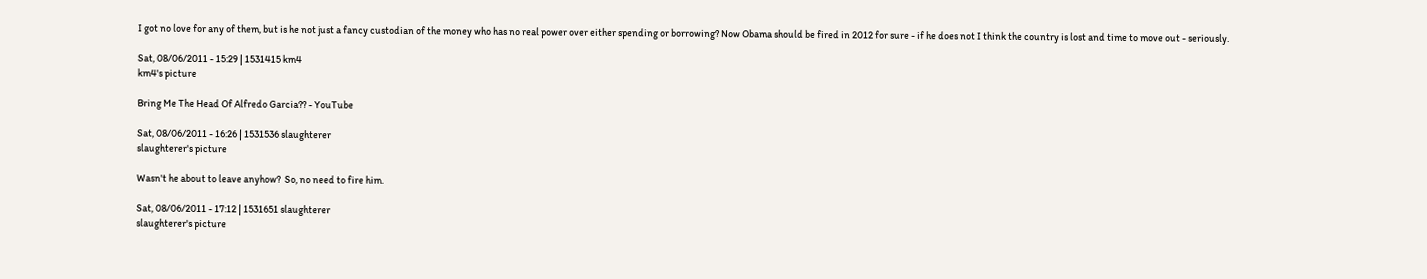I got no love for any of them, but is he not just a fancy custodian of the money who has no real power over either spending or borrowing? Now Obama should be fired in 2012 for sure - if he does not I think the country is lost and time to move out - seriously.

Sat, 08/06/2011 - 15:29 | 1531415 km4
km4's picture

Bring Me The Head Of Alfredo Garcia?? - YouTube

Sat, 08/06/2011 - 16:26 | 1531536 slaughterer
slaughterer's picture

Wasn't he about to leave anyhow?  So, no need to fire him.

Sat, 08/06/2011 - 17:12 | 1531651 slaughterer
slaughterer's picture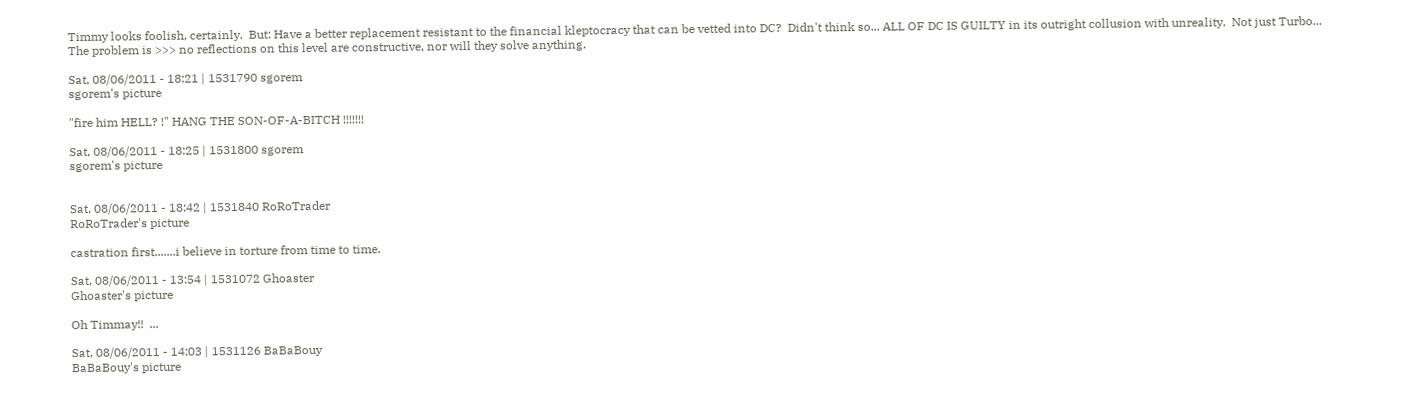Timmy looks foolish, certainly.  But: Have a better replacement resistant to the financial kleptocracy that can be vetted into DC?  Didn't think so... ALL OF DC IS GUILTY in its outright collusion with unreality.  Not just Turbo...   The problem is >>> no reflections on this level are constructive, nor will they solve anything.

Sat, 08/06/2011 - 18:21 | 1531790 sgorem
sgorem's picture

"fire him HELL? !" HANG THE SON-OF-A-BITCH !!!!!!!

Sat, 08/06/2011 - 18:25 | 1531800 sgorem
sgorem's picture


Sat, 08/06/2011 - 18:42 | 1531840 RoRoTrader
RoRoTrader's picture

castration first.......i believe in torture from time to time.

Sat, 08/06/2011 - 13:54 | 1531072 Ghoaster
Ghoaster's picture

Oh Timmay!!  ...

Sat, 08/06/2011 - 14:03 | 1531126 BaBaBouy
BaBaBouy's picture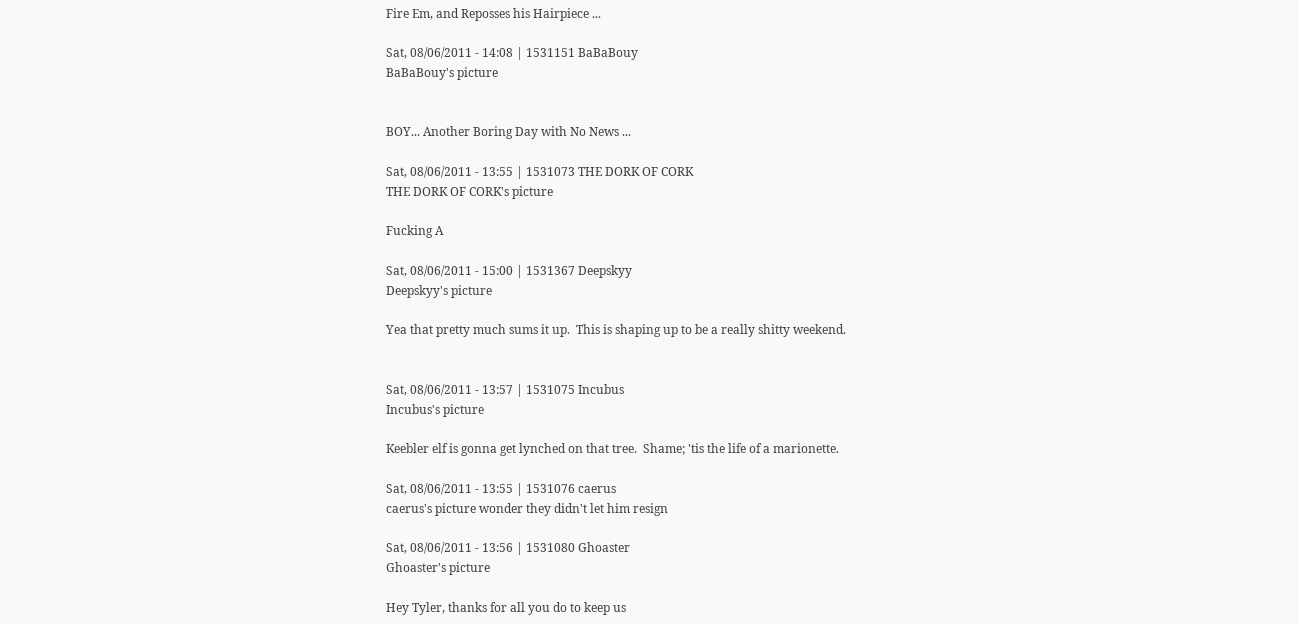Fire Em, and Reposses his Hairpiece ...

Sat, 08/06/2011 - 14:08 | 1531151 BaBaBouy
BaBaBouy's picture


BOY... Another Boring Day with No News ...

Sat, 08/06/2011 - 13:55 | 1531073 THE DORK OF CORK
THE DORK OF CORK's picture

Fucking A

Sat, 08/06/2011 - 15:00 | 1531367 Deepskyy
Deepskyy's picture

Yea that pretty much sums it up.  This is shaping up to be a really shitty weekend.


Sat, 08/06/2011 - 13:57 | 1531075 Incubus
Incubus's picture

Keebler elf is gonna get lynched on that tree.  Shame; 'tis the life of a marionette.

Sat, 08/06/2011 - 13:55 | 1531076 caerus
caerus's picture wonder they didn't let him resign

Sat, 08/06/2011 - 13:56 | 1531080 Ghoaster
Ghoaster's picture

Hey Tyler, thanks for all you do to keep us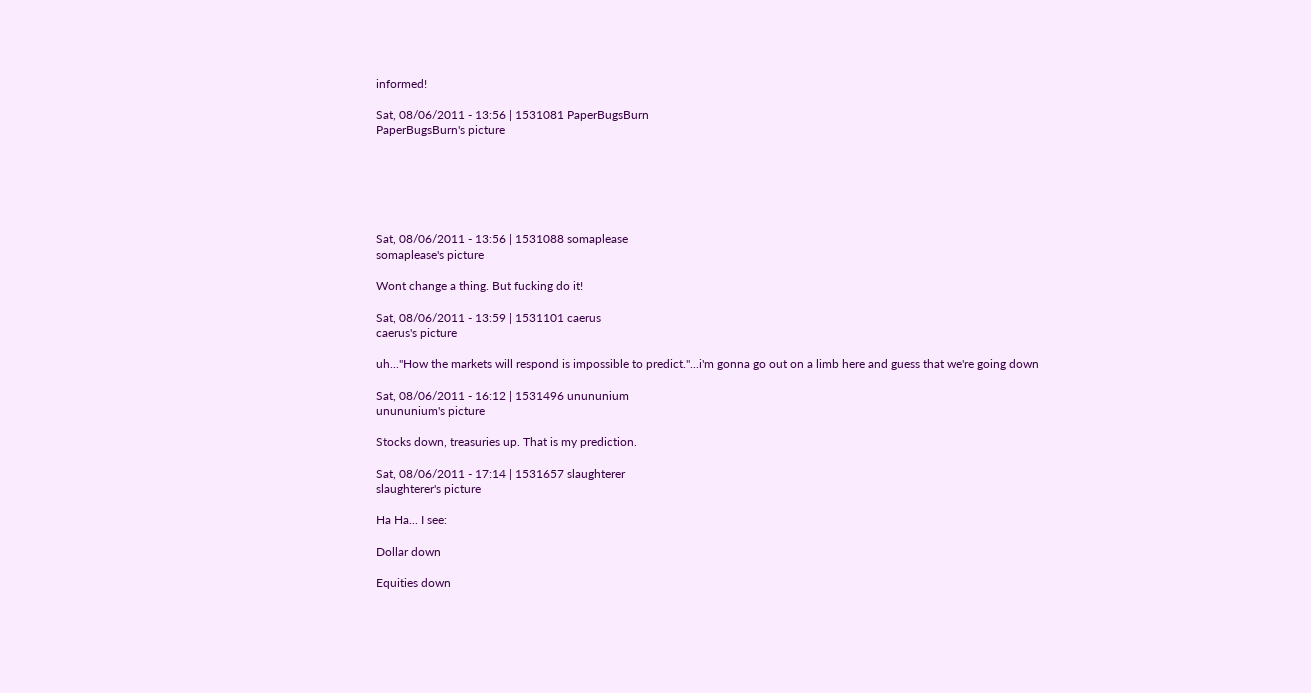informed!

Sat, 08/06/2011 - 13:56 | 1531081 PaperBugsBurn
PaperBugsBurn's picture






Sat, 08/06/2011 - 13:56 | 1531088 somaplease
somaplease's picture

Wont change a thing. But fucking do it!

Sat, 08/06/2011 - 13:59 | 1531101 caerus
caerus's picture

uh..."How the markets will respond is impossible to predict."...i'm gonna go out on a limb here and guess that we're going down

Sat, 08/06/2011 - 16:12 | 1531496 unununium
unununium's picture

Stocks down, treasuries up. That is my prediction.

Sat, 08/06/2011 - 17:14 | 1531657 slaughterer
slaughterer's picture

Ha Ha... I see:

Dollar down

Equities down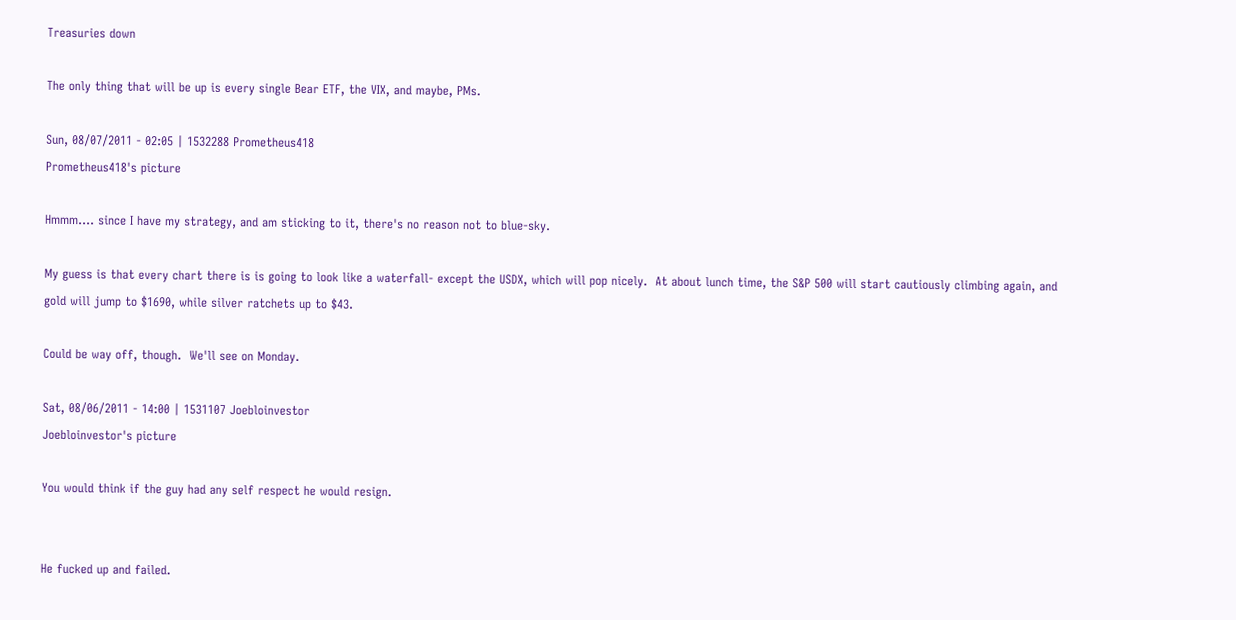Treasuries down

The only thing that will be up is every single Bear ETF, the VIX, and maybe, PMs.

Sun, 08/07/2011 - 02:05 | 1532288 Prometheus418
Prometheus418's picture

Hmmm.... since I have my strategy, and am sticking to it, there's no reason not to blue-sky.

My guess is that every chart there is is going to look like a waterfall- except the USDX, which will pop nicely.  At about lunch time, the S&P 500 will start cautiously climbing again, and gold will jump to $1690, while silver ratchets up to $43.

Could be way off, though.  We'll see on Monday.

Sat, 08/06/2011 - 14:00 | 1531107 Joebloinvestor
Joebloinvestor's picture

You would think if the guy had any self respect he would resign.


He fucked up and failed.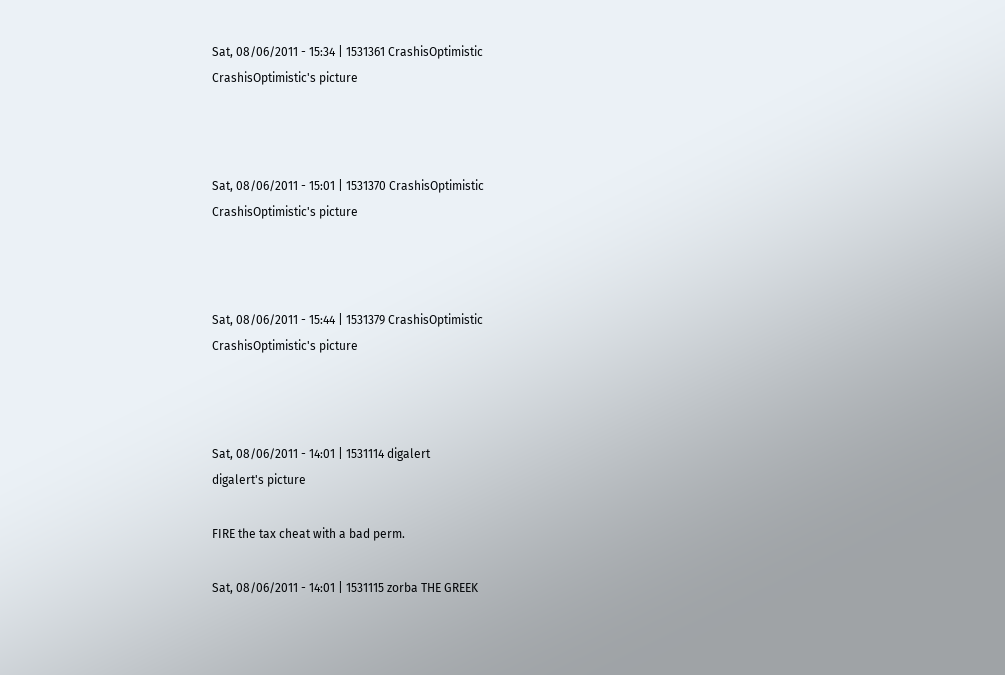Sat, 08/06/2011 - 15:34 | 1531361 CrashisOptimistic
CrashisOptimistic's picture



Sat, 08/06/2011 - 15:01 | 1531370 CrashisOptimistic
CrashisOptimistic's picture



Sat, 08/06/2011 - 15:44 | 1531379 CrashisOptimistic
CrashisOptimistic's picture



Sat, 08/06/2011 - 14:01 | 1531114 digalert
digalert's picture

FIRE the tax cheat with a bad perm.

Sat, 08/06/2011 - 14:01 | 1531115 zorba THE GREEK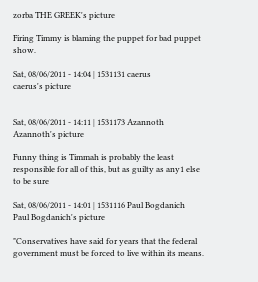zorba THE GREEK's picture

Firing Timmy is blaming the puppet for bad puppet show.

Sat, 08/06/2011 - 14:04 | 1531131 caerus
caerus's picture


Sat, 08/06/2011 - 14:11 | 1531173 Azannoth
Azannoth's picture

Funny thing is Timmah is probably the least responsible for all of this, but as guilty as any1 else to be sure

Sat, 08/06/2011 - 14:01 | 1531116 Paul Bogdanich
Paul Bogdanich's picture

"Conservatives have said for years that the federal government must be forced to live within its means.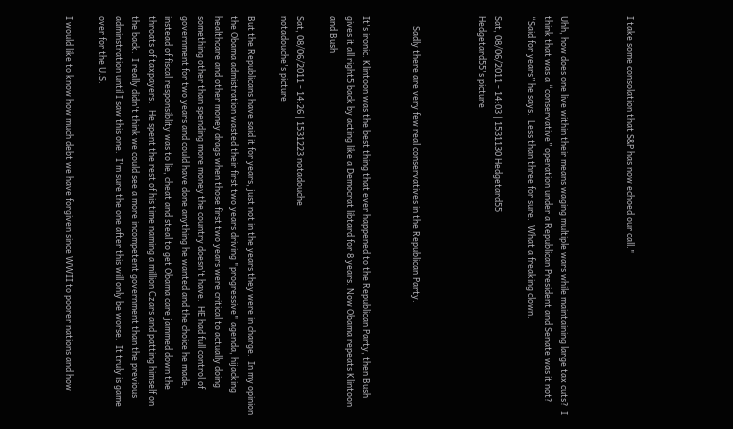I take some consolation that S&P has now echoed our call."



Uhh, how does one live within their means waging multiple wars while maintaining large tax cuts?  I think that was a “conservative” operation under a Republican President and Senate was it not?  “Said for years” he says.  Less than three for sure.  What a freaking clown.

Sat, 08/06/2011 - 14:03 | 1531130 Hedgetard55
Hedgetard55's picture



     Sadly there are very few real conservatives in the Republican Party.


It's ironic. Klintoon was the best thing that ever happened to the Republican Party, then Bush gives it all right5 back by acting like a Democrat libtard for 8 years. Now Obama repeats Klintoon and Bush

Sat, 08/06/2011 - 14:26 | 1531223 notadouche
notadouche's picture

But the Republicans have said it for years, just not in the years they were in charge.  In my opinion the Obama admistration wasted their first two years driving "progressive" agenda, hijacking healthcare and other money drags when those first two years were critical to actually doing something other than spending more money the country doesn't have.  HE had full control of government for two years and could have done anything he wanted and the choice he made, instead of fiscal responsiblity was to lie, cheat and steal to get Obama care jammed down the throats of taxpayers.   He spent the rest of his time naming a million Czars and patting himself on the back.  I really didn't think we could see a more incompetent government than the previous adminstration until I saw this one.  I'm sure the one after this will only be worse.  It truly is game over for the U.S.

I would like to know how much debt we have forgiven since WWII to poorer nations and how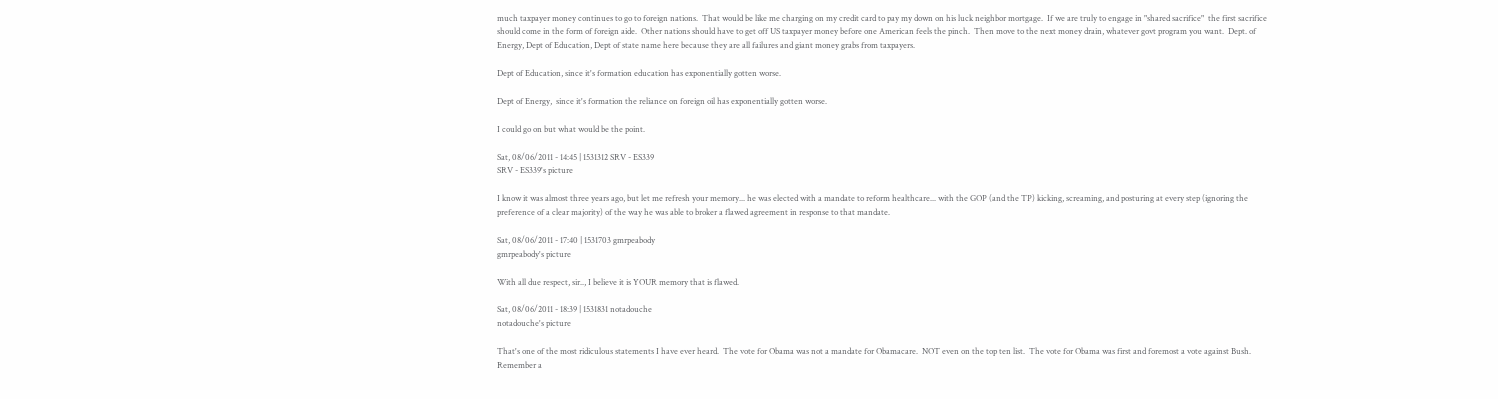much taxpayer money continues to go to foreign nations.  That would be like me charging on my credit card to pay my down on his luck neighbor mortgage.  If we are truly to engage in "shared sacrifice"  the first sacrifice should come in the form of foreign aide.  Other nations should have to get off US taxpayer money before one American feels the pinch.  Then move to the next money drain, whatever govt program you want.  Dept. of Energy, Dept of Education, Dept of state name here because they are all failures and giant money grabs from taxpayers.

Dept of Education, since it's formation education has exponentially gotten worse.

Dept of Energy,  since it's formation the reliance on foreign oil has exponentially gotten worse.

I could go on but what would be the point.

Sat, 08/06/2011 - 14:45 | 1531312 SRV - ES339
SRV - ES339's picture

I know it was almost three years ago, but let me refresh your memory... he was elected with a mandate to reform healthcare... with the GOP (and the TP) kicking, screaming, and posturing at every step (ignoring the preference of a clear majority) of the way he was able to broker a flawed agreement in response to that mandate.

Sat, 08/06/2011 - 17:40 | 1531703 gmrpeabody
gmrpeabody's picture

With all due respect, sir.., I believe it is YOUR memory that is flawed.

Sat, 08/06/2011 - 18:39 | 1531831 notadouche
notadouche's picture

That's one of the most ridiculous statements I have ever heard.  The vote for Obama was not a mandate for Obamacare.  NOT even on the top ten list.  The vote for Obama was first and foremost a vote against Bush.  Remember a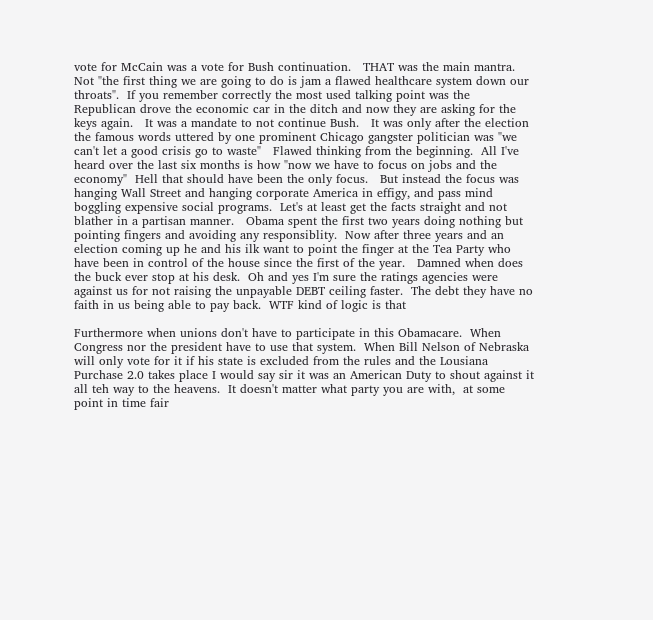vote for McCain was a vote for Bush continuation.   THAT was the main mantra.  Not "the first thing we are going to do is jam a flawed healthcare system down our throats".  If you remember correctly the most used talking point was the Republican drove the economic car in the ditch and now they are asking for the keys again.   It was a mandate to not continue Bush.   It was only after the election the famous words uttered by one prominent Chicago gangster politician was "we can't let a good crisis go to waste"   Flawed thinking from the beginning.  All I've heard over the last six months is how "now we have to focus on jobs and the economy"  Hell that should have been the only focus.   But instead the focus was hanging Wall Street and hanging corporate America in effigy, and pass mind boggling expensive social programs.  Let's at least get the facts straight and not blather in a partisan manner.   Obama spent the first two years doing nothing but pointing fingers and avoiding any responsiblity.  Now after three years and an election coming up he and his ilk want to point the finger at the Tea Party who have been in control of the house since the first of the year.   Damned when does the buck ever stop at his desk.  Oh and yes I'm sure the ratings agencies were against us for not raising the unpayable DEBT ceiling faster.  The debt they have no faith in us being able to pay back.  WTF kind of logic is that

Furthermore when unions don't have to participate in this Obamacare.  When Congress nor the president have to use that system.  When Bill Nelson of Nebraska will only vote for it if his state is excluded from the rules and the Lousiana Purchase 2.0 takes place I would say sir it was an American Duty to shout against it all teh way to the heavens.  It doesn't matter what party you are with,  at some point in time fair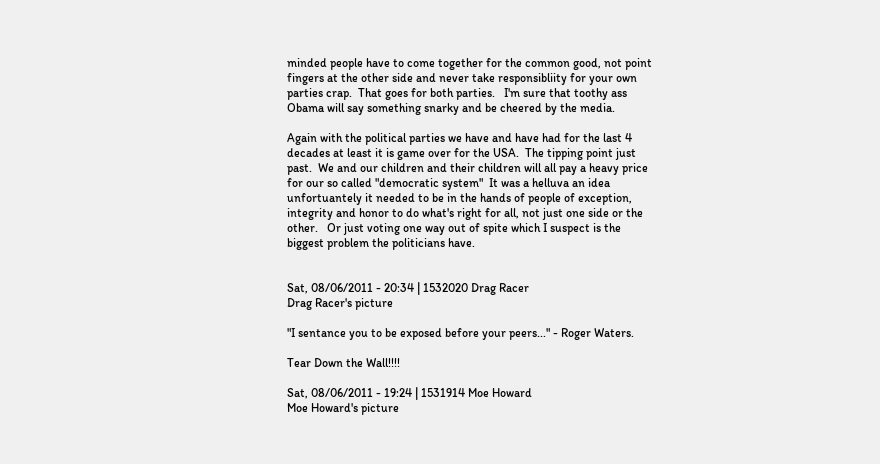minded people have to come together for the common good, not point fingers at the other side and never take responsibliity for your own parties crap.  That goes for both parties.   I'm sure that toothy ass Obama will say something snarky and be cheered by the media.

Again with the political parties we have and have had for the last 4 decades at least it is game over for the USA.  The tipping point just past.  We and our children and their children will all pay a heavy price for our so called "democratic system"  It was a helluva an idea unfortuantely it needed to be in the hands of people of exception, integrity and honor to do what's right for all, not just one side or the other.   Or just voting one way out of spite which I suspect is the biggest problem the politicians have.


Sat, 08/06/2011 - 20:34 | 1532020 Drag Racer
Drag Racer's picture

"I sentance you to be exposed before your peers..." - Roger Waters.

Tear Down the Wall!!!!

Sat, 08/06/2011 - 19:24 | 1531914 Moe Howard
Moe Howard's picture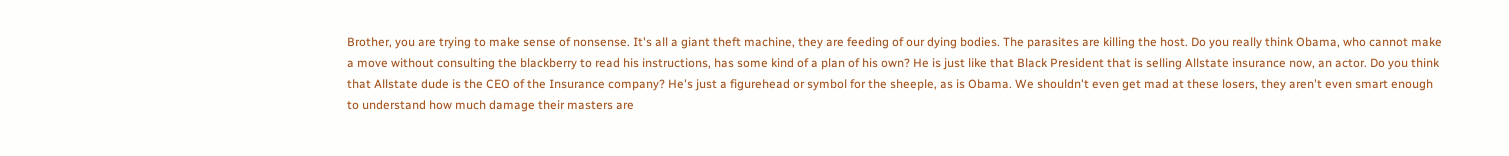Brother, you are trying to make sense of nonsense. It's all a giant theft machine, they are feeding of our dying bodies. The parasites are killing the host. Do you really think Obama, who cannot make a move without consulting the blackberry to read his instructions, has some kind of a plan of his own? He is just like that Black President that is selling Allstate insurance now, an actor. Do you think that Allstate dude is the CEO of the Insurance company? He's just a figurehead or symbol for the sheeple, as is Obama. We shouldn't even get mad at these losers, they aren't even smart enough to understand how much damage their masters are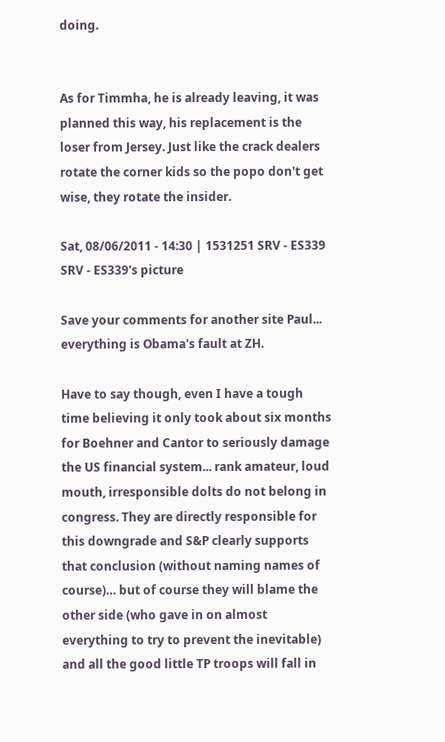doing.


As for Timmha, he is already leaving, it was planned this way, his replacement is the loser from Jersey. Just like the crack dealers rotate the corner kids so the popo don't get wise, they rotate the insider.

Sat, 08/06/2011 - 14:30 | 1531251 SRV - ES339
SRV - ES339's picture

Save your comments for another site Paul... everything is Obama's fault at ZH.

Have to say though, even I have a tough time believing it only took about six months for Boehner and Cantor to seriously damage the US financial system... rank amateur, loud mouth, irresponsible dolts do not belong in congress. They are directly responsible for this downgrade and S&P clearly supports that conclusion (without naming names of course)… but of course they will blame the other side (who gave in on almost everything to try to prevent the inevitable) and all the good little TP troops will fall in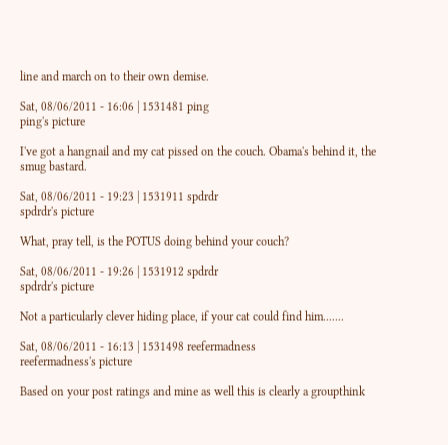line and march on to their own demise.

Sat, 08/06/2011 - 16:06 | 1531481 ping
ping's picture

I've got a hangnail and my cat pissed on the couch. Obama's behind it, the smug bastard.

Sat, 08/06/2011 - 19:23 | 1531911 spdrdr
spdrdr's picture

What, pray tell, is the POTUS doing behind your couch?

Sat, 08/06/2011 - 19:26 | 1531912 spdrdr
spdrdr's picture

Not a particularly clever hiding place, if your cat could find him.......

Sat, 08/06/2011 - 16:13 | 1531498 reefermadness
reefermadness's picture

Based on your post ratings and mine as well this is clearly a groupthink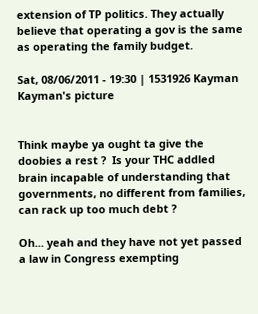extension of TP politics. They actually believe that operating a gov is the same as operating the family budget.

Sat, 08/06/2011 - 19:30 | 1531926 Kayman
Kayman's picture


Think maybe ya ought ta give the doobies a rest ?  Is your THC addled brain incapable of understanding that governments, no different from families, can rack up too much debt ?

Oh... yeah and they have not yet passed a law in Congress exempting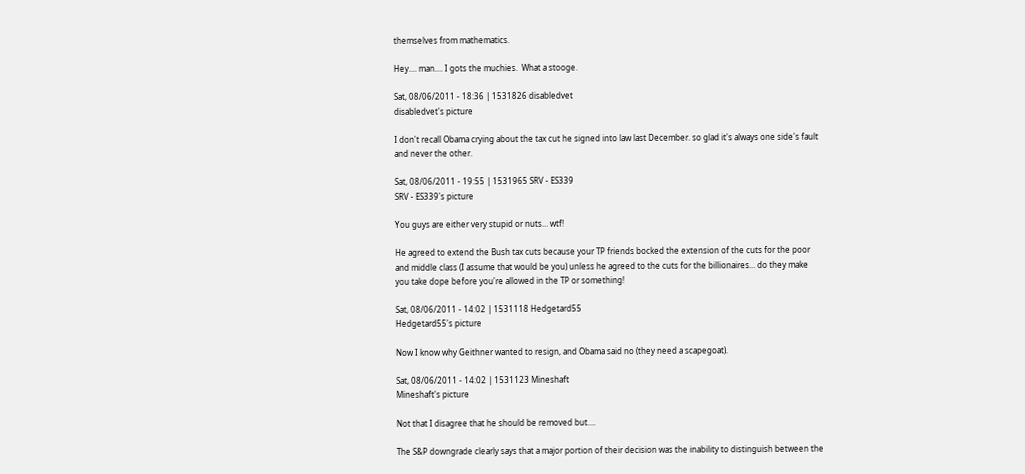themselves from mathematics.

Hey.... man.... I gots the muchies.  What a stooge.

Sat, 08/06/2011 - 18:36 | 1531826 disabledvet
disabledvet's picture

I don't recall Obama crying about the tax cut he signed into law last December. so glad it's always one side's fault and never the other.

Sat, 08/06/2011 - 19:55 | 1531965 SRV - ES339
SRV - ES339's picture

You guys are either very stupid or nuts... wtf!

He agreed to extend the Bush tax cuts because your TP friends bocked the extension of the cuts for the poor and middle class (I assume that would be you) unless he agreed to the cuts for the billionaires... do they make you take dope before you're allowed in the TP or something!

Sat, 08/06/2011 - 14:02 | 1531118 Hedgetard55
Hedgetard55's picture

Now I know why Geithner wanted to resign, and Obama said no (they need a scapegoat).

Sat, 08/06/2011 - 14:02 | 1531123 Mineshaft
Mineshaft's picture

Not that I disagree that he should be removed but....

The S&P downgrade clearly says that a major portion of their decision was the inability to distinguish between the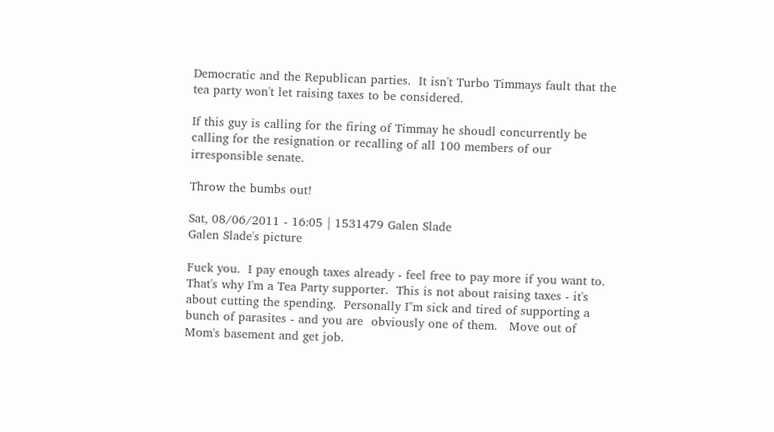Democratic and the Republican parties.  It isn't Turbo Timmays fault that the tea party won't let raising taxes to be considered.

If this guy is calling for the firing of Timmay he shoudl concurrently be calling for the resignation or recalling of all 100 members of our irresponsible senate.

Throw the bumbs out!

Sat, 08/06/2011 - 16:05 | 1531479 Galen Slade
Galen Slade's picture

Fuck you.  I pay enough taxes already - feel free to pay more if you want to.  That's why I'm a Tea Party supporter.  This is not about raising taxes - it's about cutting the spending.  Personally I''m sick and tired of supporting a bunch of parasites - and you are  obviously one of them.   Move out of Mom's basement and get job.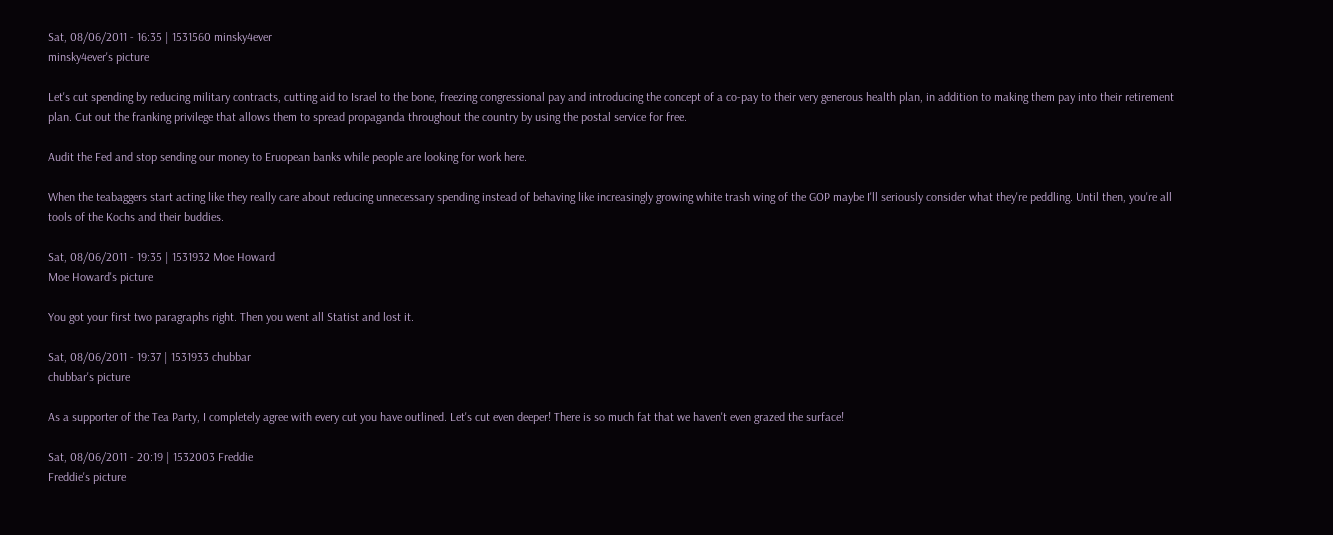Sat, 08/06/2011 - 16:35 | 1531560 minsky4ever
minsky4ever's picture

Let's cut spending by reducing military contracts, cutting aid to Israel to the bone, freezing congressional pay and introducing the concept of a co-pay to their very generous health plan, in addition to making them pay into their retirement plan. Cut out the franking privilege that allows them to spread propaganda throughout the country by using the postal service for free.

Audit the Fed and stop sending our money to Eruopean banks while people are looking for work here.

When the teabaggers start acting like they really care about reducing unnecessary spending instead of behaving like increasingly growing white trash wing of the GOP maybe I'll seriously consider what they're peddling. Until then, you're all tools of the Kochs and their buddies.

Sat, 08/06/2011 - 19:35 | 1531932 Moe Howard
Moe Howard's picture

You got your first two paragraphs right. Then you went all Statist and lost it.

Sat, 08/06/2011 - 19:37 | 1531933 chubbar
chubbar's picture

As a supporter of the Tea Party, I completely agree with every cut you have outlined. Let's cut even deeper! There is so much fat that we haven't even grazed the surface!

Sat, 08/06/2011 - 20:19 | 1532003 Freddie
Freddie's picture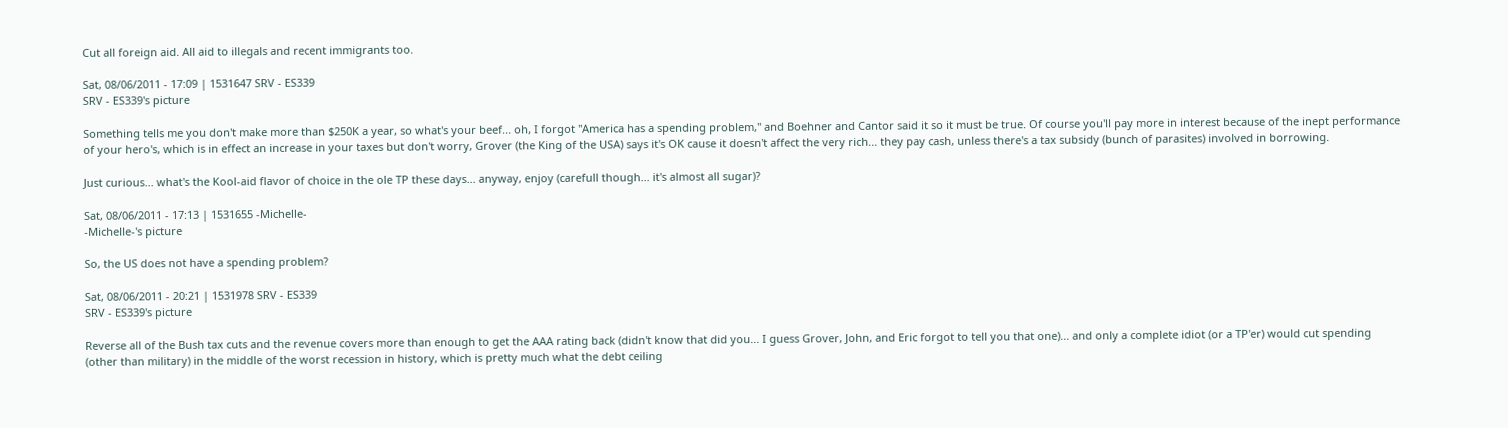Cut all foreign aid. All aid to illegals and recent immigrants too.

Sat, 08/06/2011 - 17:09 | 1531647 SRV - ES339
SRV - ES339's picture

Something tells me you don't make more than $250K a year, so what's your beef... oh, I forgot "America has a spending problem," and Boehner and Cantor said it so it must be true. Of course you'll pay more in interest because of the inept performance of your hero's, which is in effect an increase in your taxes but don't worry, Grover (the King of the USA) says it's OK cause it doesn't affect the very rich... they pay cash, unless there's a tax subsidy (bunch of parasites) involved in borrowing.

Just curious... what's the Kool-aid flavor of choice in the ole TP these days... anyway, enjoy (carefull though... it's almost all sugar)?

Sat, 08/06/2011 - 17:13 | 1531655 -Michelle-
-Michelle-'s picture

So, the US does not have a spending problem?

Sat, 08/06/2011 - 20:21 | 1531978 SRV - ES339
SRV - ES339's picture

Reverse all of the Bush tax cuts and the revenue covers more than enough to get the AAA rating back (didn't know that did you... I guess Grover, John, and Eric forgot to tell you that one)... and only a complete idiot (or a TP'er) would cut spending (other than military) in the middle of the worst recession in history, which is pretty much what the debt ceiling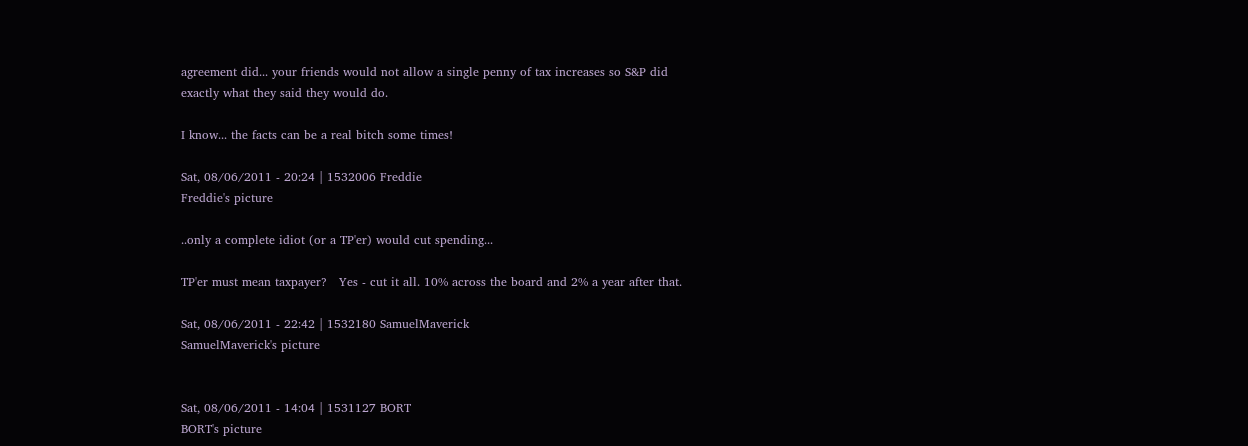agreement did... your friends would not allow a single penny of tax increases so S&P did exactly what they said they would do.

I know... the facts can be a real bitch some times!

Sat, 08/06/2011 - 20:24 | 1532006 Freddie
Freddie's picture

..only a complete idiot (or a TP'er) would cut spending...

TP'er must mean taxpayer?   Yes - cut it all. 10% across the board and 2% a year after that.

Sat, 08/06/2011 - 22:42 | 1532180 SamuelMaverick
SamuelMaverick's picture


Sat, 08/06/2011 - 14:04 | 1531127 BORT
BORT's picture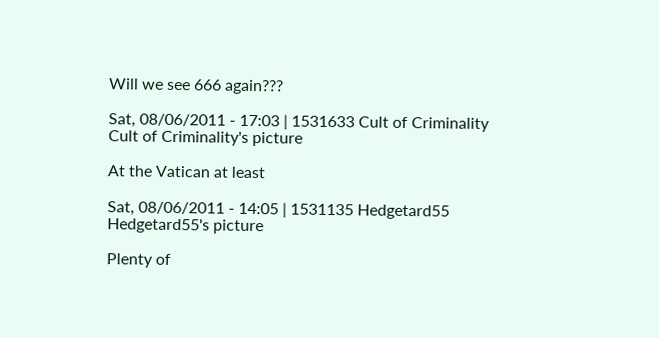Will we see 666 again???

Sat, 08/06/2011 - 17:03 | 1531633 Cult of Criminality
Cult of Criminality's picture

At the Vatican at least

Sat, 08/06/2011 - 14:05 | 1531135 Hedgetard55
Hedgetard55's picture

Plenty of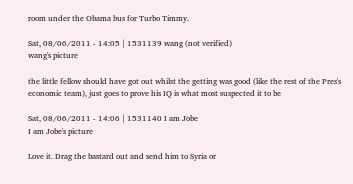room under the Obama bus for Turbo Timmy.

Sat, 08/06/2011 - 14:05 | 1531139 wang (not verified)
wang's picture

the little fellow should have got out whilst the getting was good (like the rest of the Pres's economic team), just goes to prove his IQ is what most suspected it to be

Sat, 08/06/2011 - 14:06 | 1531140 I am Jobe
I am Jobe's picture

Love it. Drag the bastard out and send him to Syria or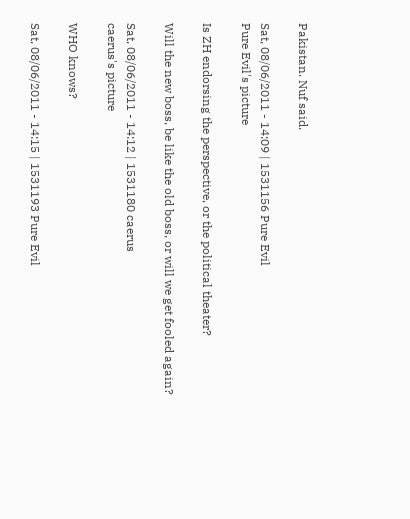Pakistan. Nuf said.

Sat, 08/06/2011 - 14:09 | 1531156 Pure Evil
Pure Evil's picture

Is ZH endorsing the perspective, or the political theater?

Will the new boss, be like the old boss, or will we get fooled again?

Sat, 08/06/2011 - 14:12 | 1531180 caerus
caerus's picture

WHO knows?

Sat, 08/06/2011 - 14:15 | 1531193 Pure Evil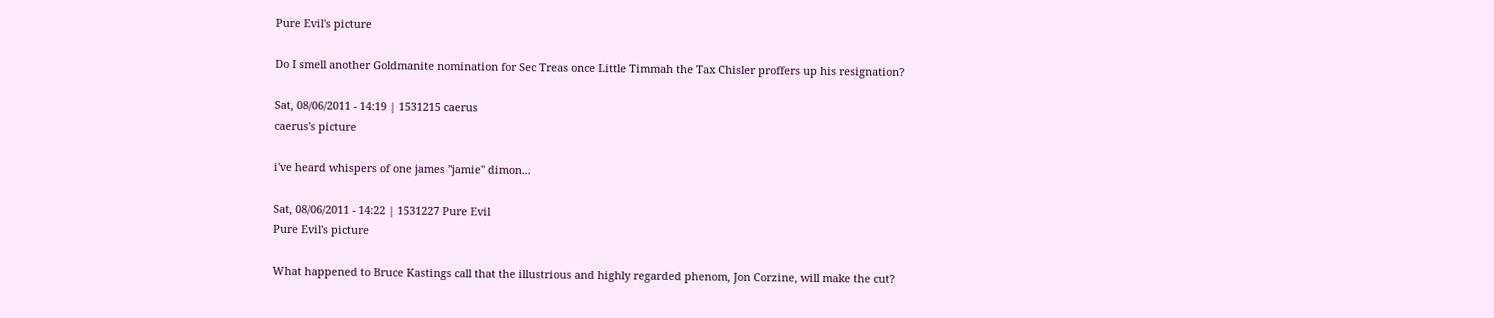Pure Evil's picture

Do I smell another Goldmanite nomination for Sec Treas once Little Timmah the Tax Chisler proffers up his resignation?

Sat, 08/06/2011 - 14:19 | 1531215 caerus
caerus's picture

i've heard whispers of one james "jamie" dimon...

Sat, 08/06/2011 - 14:22 | 1531227 Pure Evil
Pure Evil's picture

What happened to Bruce Kastings call that the illustrious and highly regarded phenom, Jon Corzine, will make the cut?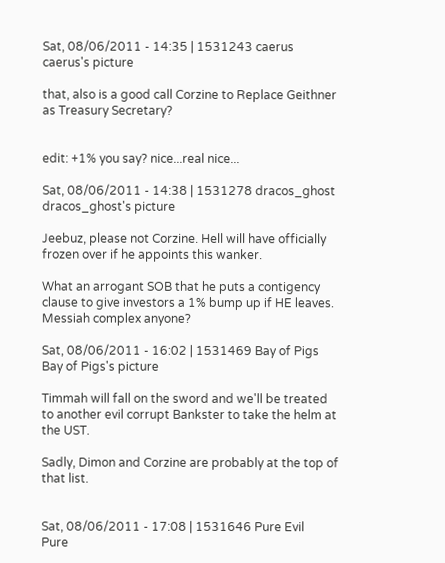Sat, 08/06/2011 - 14:35 | 1531243 caerus
caerus's picture

that, also is a good call Corzine to Replace Geithner as Treasury Secretary?


edit: +1% you say? nice...real nice...

Sat, 08/06/2011 - 14:38 | 1531278 dracos_ghost
dracos_ghost's picture

Jeebuz, please not Corzine. Hell will have officially frozen over if he appoints this wanker.

What an arrogant SOB that he puts a contigency clause to give investors a 1% bump up if HE leaves. Messiah complex anyone?

Sat, 08/06/2011 - 16:02 | 1531469 Bay of Pigs
Bay of Pigs's picture

Timmah will fall on the sword and we'll be treated to another evil corrupt Bankster to take the helm at the UST.

Sadly, Dimon and Corzine are probably at the top of that list.


Sat, 08/06/2011 - 17:08 | 1531646 Pure Evil
Pure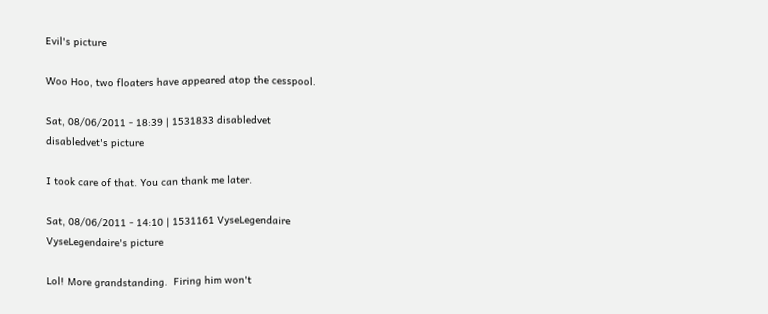Evil's picture

Woo Hoo, two floaters have appeared atop the cesspool.

Sat, 08/06/2011 - 18:39 | 1531833 disabledvet
disabledvet's picture

I took care of that. You can thank me later.

Sat, 08/06/2011 - 14:10 | 1531161 VyseLegendaire
VyseLegendaire's picture

Lol! More grandstanding.  Firing him won't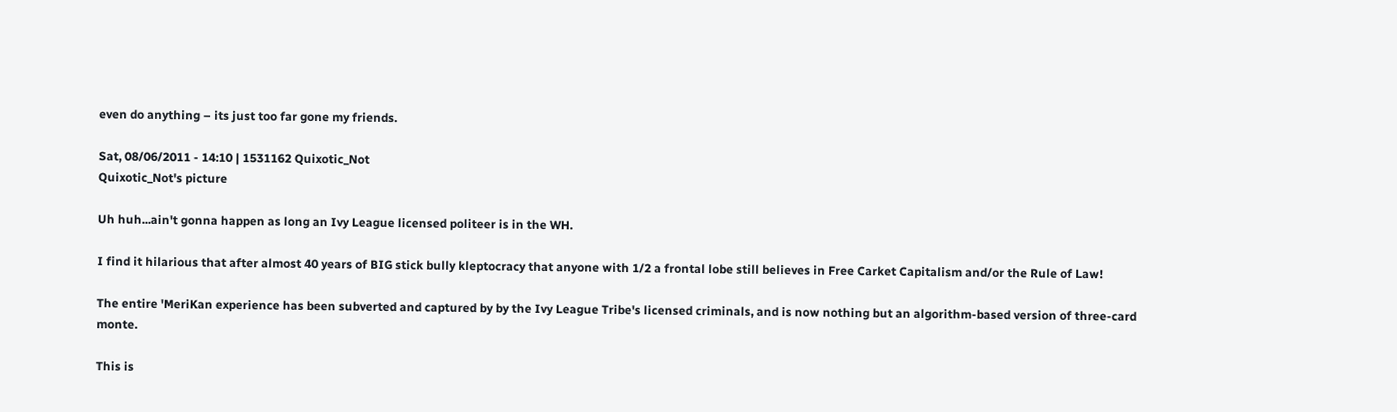even do anything – its just too far gone my friends.

Sat, 08/06/2011 - 14:10 | 1531162 Quixotic_Not
Quixotic_Not's picture

Uh huh...ain't gonna happen as long an Ivy League licensed politeer is in the WH.

I find it hilarious that after almost 40 years of BIG stick bully kleptocracy that anyone with 1/2 a frontal lobe still believes in Free Carket Capitalism and/or the Rule of Law!

The entire 'MeriKan experience has been subverted and captured by by the Ivy League Tribe's licensed criminals, and is now nothing but an algorithm-based version of three-card monte.

This is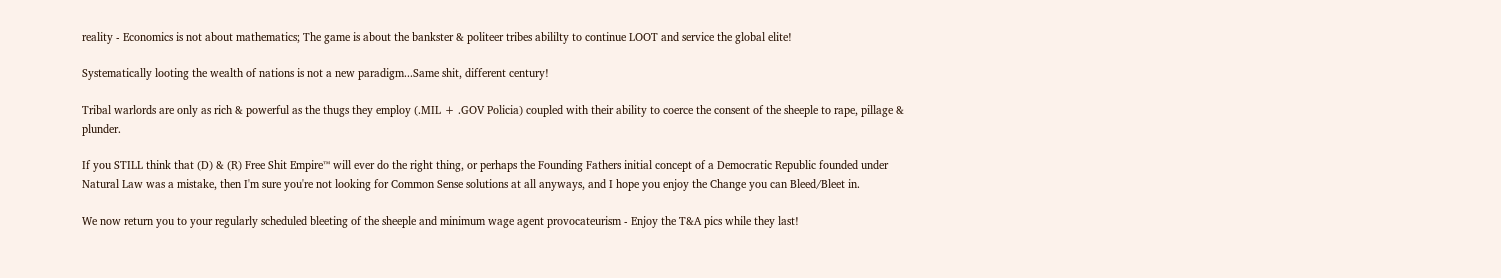reality - Economics is not about mathematics; The game is about the bankster & politeer tribes abililty to continue LOOT and service the global elite!

Systematically looting the wealth of nations is not a new paradigm...Same shit, different century!

Tribal warlords are only as rich & powerful as the thugs they employ (.MIL + .GOV Policia) coupled with their ability to coerce the consent of the sheeple to rape, pillage & plunder.

If you STILL think that (D) & (R) Free Shit Empire™ will ever do the right thing, or perhaps the Founding Fathers initial concept of a Democratic Republic founded under Natural Law was a mistake, then I'm sure you're not looking for Common Sense solutions at all anyways, and I hope you enjoy the Change you can Bleed/Bleet in.

We now return you to your regularly scheduled bleeting of the sheeple and minimum wage agent provocateurism - Enjoy the T&A pics while they last!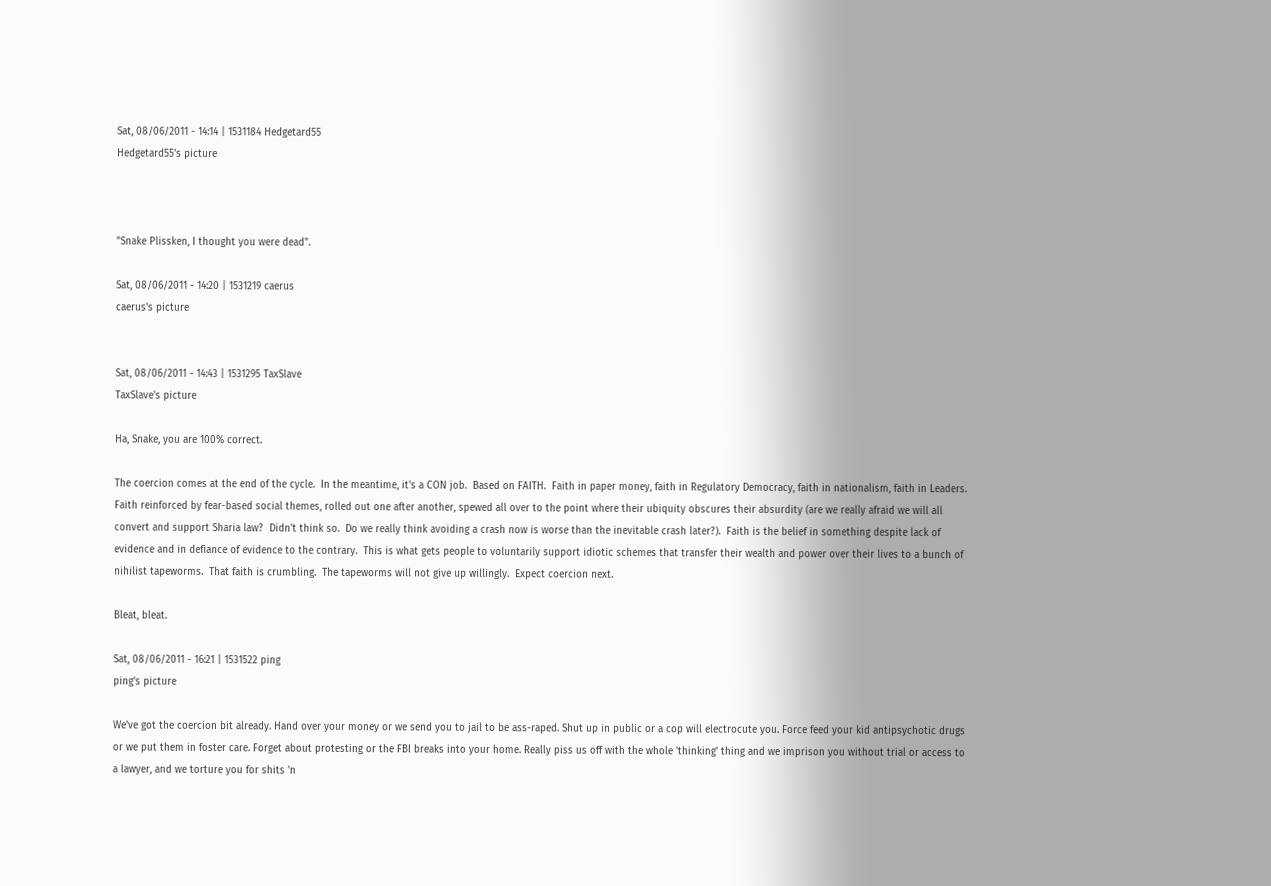Sat, 08/06/2011 - 14:14 | 1531184 Hedgetard55
Hedgetard55's picture



"Snake Plissken, I thought you were dead".

Sat, 08/06/2011 - 14:20 | 1531219 caerus
caerus's picture


Sat, 08/06/2011 - 14:43 | 1531295 TaxSlave
TaxSlave's picture

Ha, Snake, you are 100% correct.

The coercion comes at the end of the cycle.  In the meantime, it's a CON job.  Based on FAITH.  Faith in paper money, faith in Regulatory Democracy, faith in nationalism, faith in Leaders.  Faith reinforced by fear-based social themes, rolled out one after another, spewed all over to the point where their ubiquity obscures their absurdity (are we really afraid we will all convert and support Sharia law?  Didn't think so.  Do we really think avoiding a crash now is worse than the inevitable crash later?).  Faith is the belief in something despite lack of evidence and in defiance of evidence to the contrary.  This is what gets people to voluntarily support idiotic schemes that transfer their wealth and power over their lives to a bunch of nihilist tapeworms.  That faith is crumbling.  The tapeworms will not give up willingly.  Expect coercion next.

Bleat, bleat.

Sat, 08/06/2011 - 16:21 | 1531522 ping
ping's picture

We've got the coercion bit already. Hand over your money or we send you to jail to be ass-raped. Shut up in public or a cop will electrocute you. Force feed your kid antipsychotic drugs or we put them in foster care. Forget about protesting or the FBI breaks into your home. Really piss us off with the whole 'thinking' thing and we imprison you without trial or access to a lawyer, and we torture you for shits 'n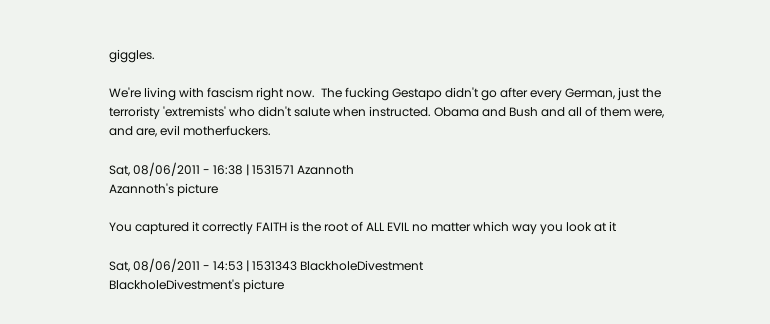giggles.

We're living with fascism right now.  The fucking Gestapo didn't go after every German, just the terroristy 'extremists' who didn't salute when instructed. Obama and Bush and all of them were, and are, evil motherfuckers.

Sat, 08/06/2011 - 16:38 | 1531571 Azannoth
Azannoth's picture

You captured it correctly FAITH is the root of ALL EVIL no matter which way you look at it

Sat, 08/06/2011 - 14:53 | 1531343 BlackholeDivestment
BlackholeDivestment's picture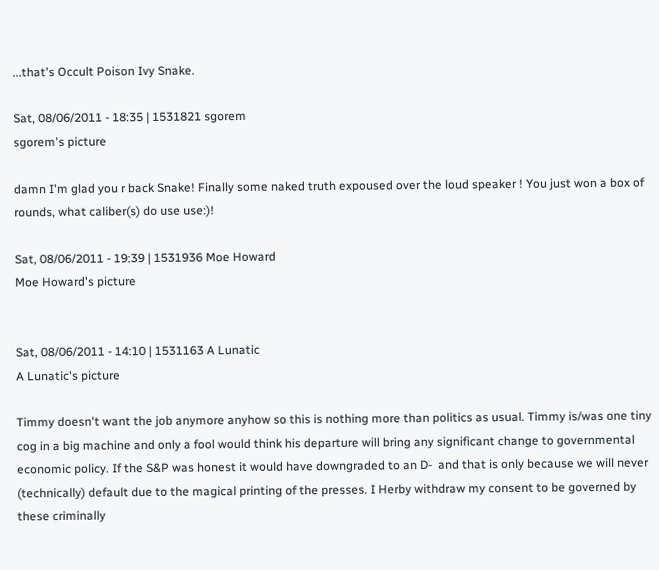...that's Occult Poison Ivy Snake.

Sat, 08/06/2011 - 18:35 | 1531821 sgorem
sgorem's picture

damn I'm glad you r back Snake! Finally some naked truth expoused over the loud speaker ! You just won a box of rounds, what caliber(s) do use use:)!

Sat, 08/06/2011 - 19:39 | 1531936 Moe Howard
Moe Howard's picture


Sat, 08/06/2011 - 14:10 | 1531163 A Lunatic
A Lunatic's picture

Timmy doesn't want the job anymore anyhow so this is nothing more than politics as usual. Timmy is/was one tiny cog in a big machine and only a fool would think his departure will bring any significant change to governmental economic policy. If the S&P was honest it would have downgraded to an D-  and that is only because we will never (technically) default due to the magical printing of the presses. I Herby withdraw my consent to be governed by these criminally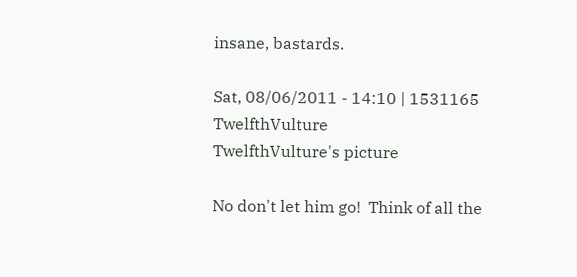insane, bastards.

Sat, 08/06/2011 - 14:10 | 1531165 TwelfthVulture
TwelfthVulture's picture

No don't let him go!  Think of all the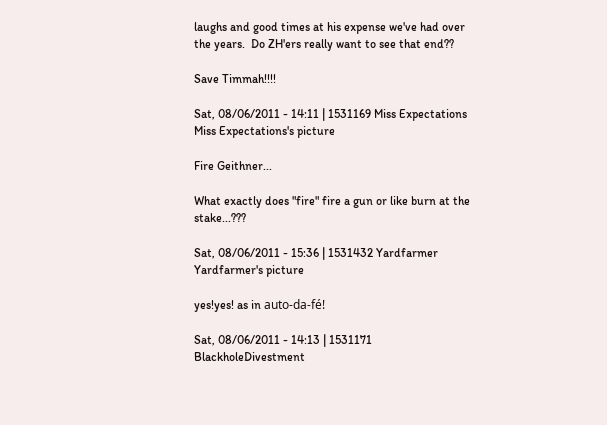laughs and good times at his expense we've had over the years.  Do ZH'ers really want to see that end??

Save Timmah!!!!

Sat, 08/06/2011 - 14:11 | 1531169 Miss Expectations
Miss Expectations's picture

Fire Geithner...

What exactly does "fire" fire a gun or like burn at the stake...???

Sat, 08/06/2011 - 15:36 | 1531432 Yardfarmer
Yardfarmer's picture

yes!yes! as in auto-da-fé!

Sat, 08/06/2011 - 14:13 | 1531171 BlackholeDivestment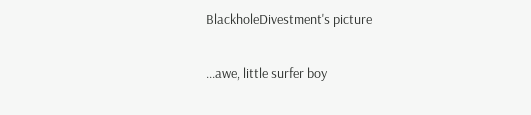BlackholeDivestment's picture

...awe, little surfer boy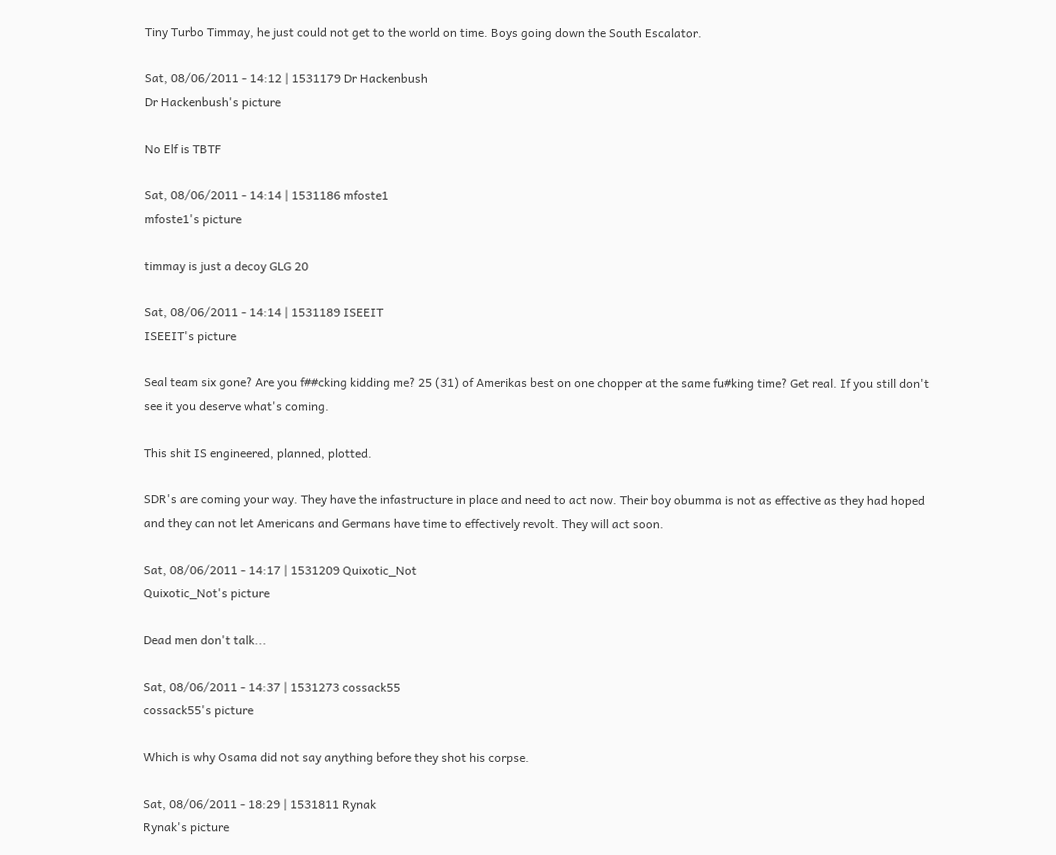Tiny Turbo Timmay, he just could not get to the world on time. Boys going down the South Escalator.

Sat, 08/06/2011 - 14:12 | 1531179 Dr Hackenbush
Dr Hackenbush's picture

No Elf is TBTF

Sat, 08/06/2011 - 14:14 | 1531186 mfoste1
mfoste1's picture

timmay is just a decoy GLG 20

Sat, 08/06/2011 - 14:14 | 1531189 ISEEIT
ISEEIT's picture

Seal team six gone? Are you f##cking kidding me? 25 (31) of Amerikas best on one chopper at the same fu#king time? Get real. If you still don't see it you deserve what's coming.

This shit IS engineered, planned, plotted.

SDR's are coming your way. They have the infastructure in place and need to act now. Their boy obumma is not as effective as they had hoped and they can not let Americans and Germans have time to effectively revolt. They will act soon.

Sat, 08/06/2011 - 14:17 | 1531209 Quixotic_Not
Quixotic_Not's picture

Dead men don't talk...

Sat, 08/06/2011 - 14:37 | 1531273 cossack55
cossack55's picture

Which is why Osama did not say anything before they shot his corpse.

Sat, 08/06/2011 - 18:29 | 1531811 Rynak
Rynak's picture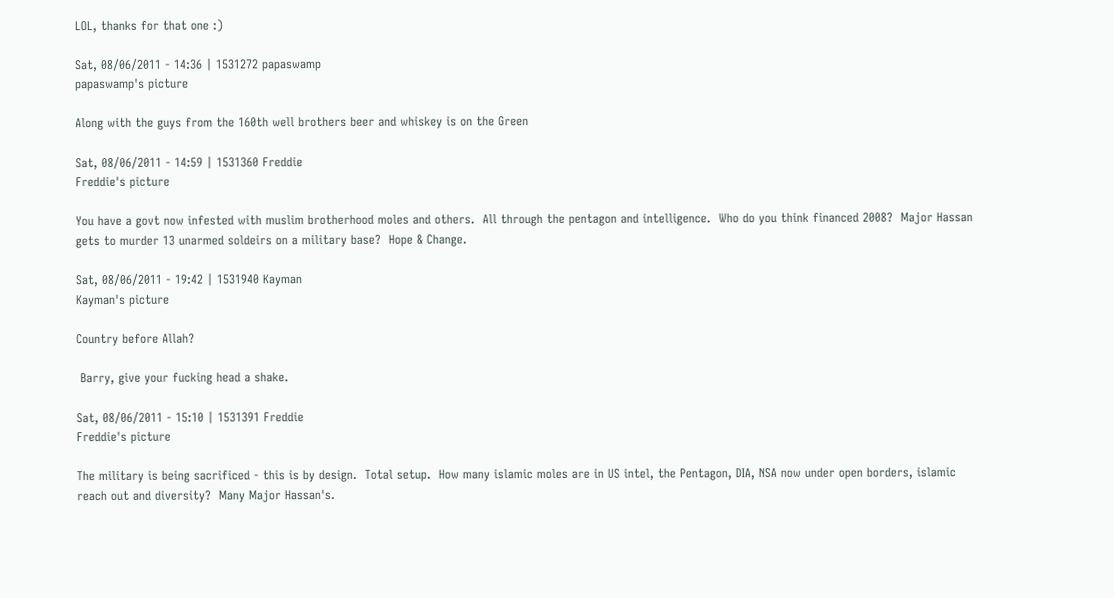LOL, thanks for that one :)

Sat, 08/06/2011 - 14:36 | 1531272 papaswamp
papaswamp's picture

Along with the guys from the 160th well brothers beer and whiskey is on the Green

Sat, 08/06/2011 - 14:59 | 1531360 Freddie
Freddie's picture

You have a govt now infested with muslim brotherhood moles and others.  All through the pentagon and intelligence.  Who do you think financed 2008?  Major Hassan gets to murder 13 unarmed soldeirs on a military base?  Hope & Change.

Sat, 08/06/2011 - 19:42 | 1531940 Kayman
Kayman's picture

Country before Allah?

 Barry, give your fucking head a shake.

Sat, 08/06/2011 - 15:10 | 1531391 Freddie
Freddie's picture

The military is being sacrificed - this is by design.  Total setup.  How many islamic moles are in US intel, the Pentagon, DIA, NSA now under open borders, islamic reach out and diversity?  Many Major Hassan's.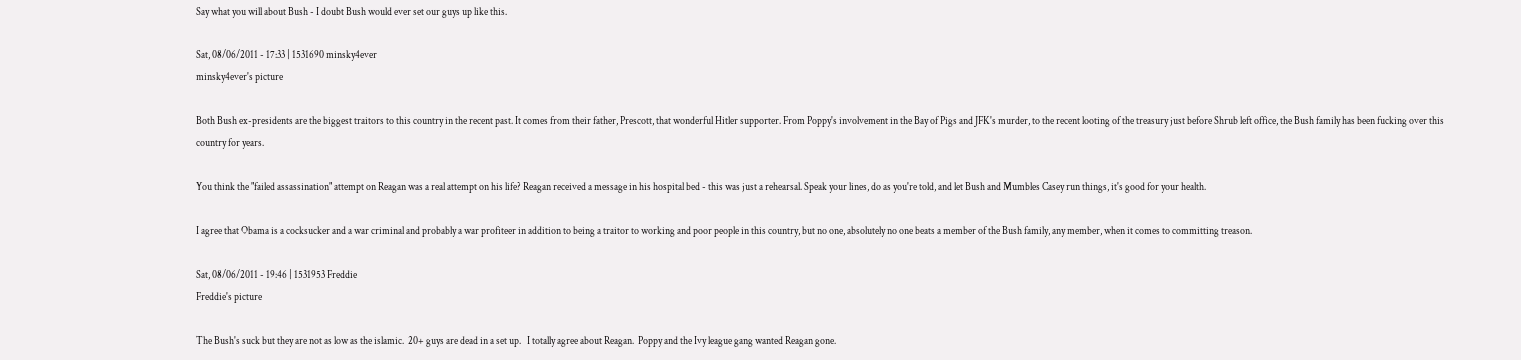Say what you will about Bush - I doubt Bush would ever set our guys up like this.

Sat, 08/06/2011 - 17:33 | 1531690 minsky4ever
minsky4ever's picture

Both Bush ex-presidents are the biggest traitors to this country in the recent past. It comes from their father, Prescott, that wonderful Hitler supporter. From Poppy's involvement in the Bay of Pigs and JFK's murder, to the recent looting of the treasury just before Shrub left office, the Bush family has been fucking over this country for years.

You think the "failed assassination" attempt on Reagan was a real attempt on his life? Reagan received a message in his hospital bed - this was just a rehearsal. Speak your lines, do as you're told, and let Bush and Mumbles Casey run things, it's good for your health.

I agree that Obama is a cocksucker and a war criminal and probably a war profiteer in addition to being a traitor to working and poor people in this country, but no one, absolutely no one beats a member of the Bush family, any member, when it comes to committing treason.

Sat, 08/06/2011 - 19:46 | 1531953 Freddie
Freddie's picture

The Bush's suck but they are not as low as the islamic.  20+ guys are dead in a set up.   I totally agree about Reagan.  Poppy and the Ivy league gang wanted Reagan gone.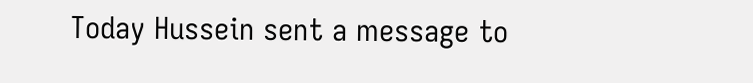Today Hussein sent a message to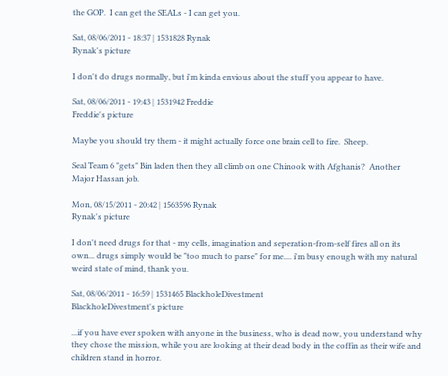the GOP.  I can get the SEALs - I can get you.

Sat, 08/06/2011 - 18:37 | 1531828 Rynak
Rynak's picture

I don't do drugs normally, but i'm kinda envious about the stuff you appear to have.

Sat, 08/06/2011 - 19:43 | 1531942 Freddie
Freddie's picture

Maybe you should try them - it might actually force one brain cell to fire.  Sheep.

Seal Team 6 "gets" Bin laden then they all climb on one Chinook with Afghanis?  Another Major Hassan job.

Mon, 08/15/2011 - 20:42 | 1563596 Rynak
Rynak's picture

I don't need drugs for that - my cells, imagination and seperation-from-self fires all on its own... drugs simply would be "too much to parse" for me.... i'm busy enough with my natural weird state of mind, thank you.

Sat, 08/06/2011 - 16:59 | 1531465 BlackholeDivestment
BlackholeDivestment's picture

...if you have ever spoken with anyone in the business, who is dead now, you understand why they chose the mission, while you are looking at their dead body in the coffin as their wife and children stand in horror.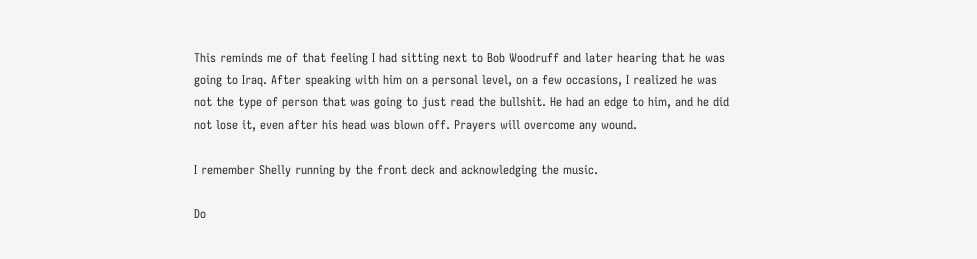This reminds me of that feeling I had sitting next to Bob Woodruff and later hearing that he was going to Iraq. After speaking with him on a personal level, on a few occasions, I realized he was not the type of person that was going to just read the bullshit. He had an edge to him, and he did not lose it, even after his head was blown off. Prayers will overcome any wound.

I remember Shelly running by the front deck and acknowledging the music.

Do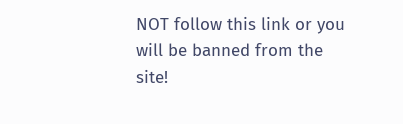NOT follow this link or you will be banned from the site!